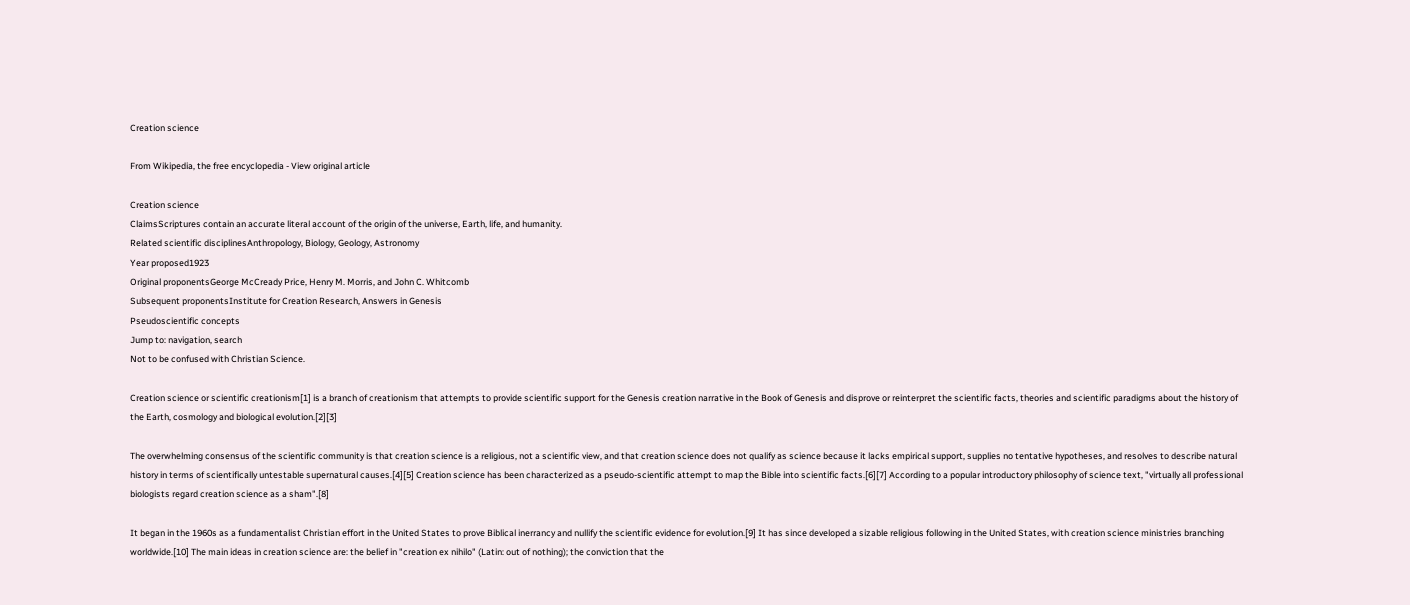Creation science

From Wikipedia, the free encyclopedia - View original article

Creation science
ClaimsScriptures contain an accurate literal account of the origin of the universe, Earth, life, and humanity.
Related scientific disciplinesAnthropology, Biology, Geology, Astronomy
Year proposed1923
Original proponentsGeorge McCready Price, Henry M. Morris, and John C. Whitcomb
Subsequent proponentsInstitute for Creation Research, Answers in Genesis
Pseudoscientific concepts
Jump to: navigation, search
Not to be confused with Christian Science.

Creation science or scientific creationism[1] is a branch of creationism that attempts to provide scientific support for the Genesis creation narrative in the Book of Genesis and disprove or reinterpret the scientific facts, theories and scientific paradigms about the history of the Earth, cosmology and biological evolution.[2][3]

The overwhelming consensus of the scientific community is that creation science is a religious, not a scientific view, and that creation science does not qualify as science because it lacks empirical support, supplies no tentative hypotheses, and resolves to describe natural history in terms of scientifically untestable supernatural causes.[4][5] Creation science has been characterized as a pseudo-scientific attempt to map the Bible into scientific facts.[6][7] According to a popular introductory philosophy of science text, "virtually all professional biologists regard creation science as a sham".[8]

It began in the 1960s as a fundamentalist Christian effort in the United States to prove Biblical inerrancy and nullify the scientific evidence for evolution.[9] It has since developed a sizable religious following in the United States, with creation science ministries branching worldwide.[10] The main ideas in creation science are: the belief in "creation ex nihilo" (Latin: out of nothing); the conviction that the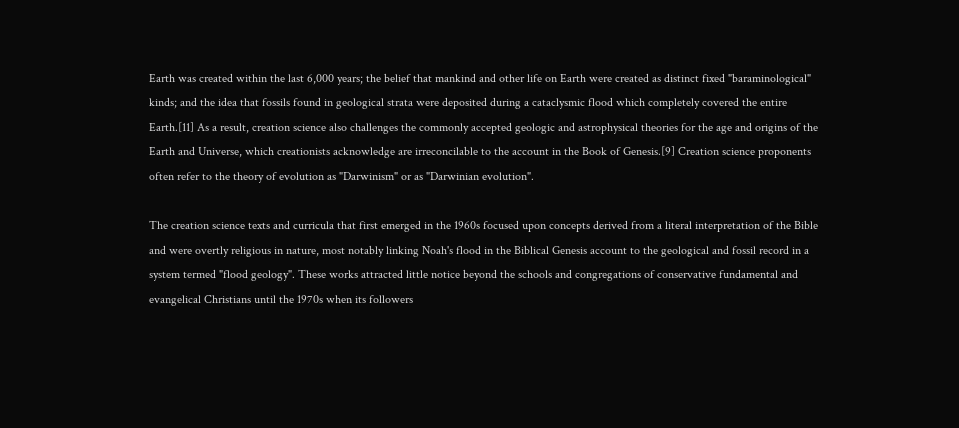Earth was created within the last 6,000 years; the belief that mankind and other life on Earth were created as distinct fixed "baraminological" kinds; and the idea that fossils found in geological strata were deposited during a cataclysmic flood which completely covered the entire Earth.[11] As a result, creation science also challenges the commonly accepted geologic and astrophysical theories for the age and origins of the Earth and Universe, which creationists acknowledge are irreconcilable to the account in the Book of Genesis.[9] Creation science proponents often refer to the theory of evolution as "Darwinism" or as "Darwinian evolution".

The creation science texts and curricula that first emerged in the 1960s focused upon concepts derived from a literal interpretation of the Bible and were overtly religious in nature, most notably linking Noah's flood in the Biblical Genesis account to the geological and fossil record in a system termed "flood geology". These works attracted little notice beyond the schools and congregations of conservative fundamental and evangelical Christians until the 1970s when its followers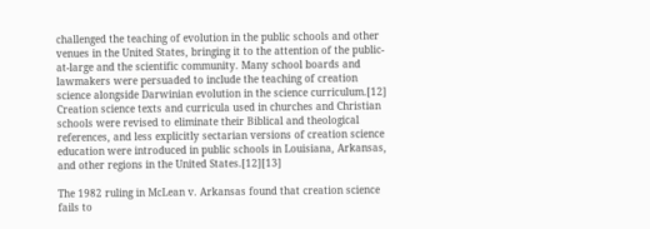challenged the teaching of evolution in the public schools and other venues in the United States, bringing it to the attention of the public-at-large and the scientific community. Many school boards and lawmakers were persuaded to include the teaching of creation science alongside Darwinian evolution in the science curriculum.[12] Creation science texts and curricula used in churches and Christian schools were revised to eliminate their Biblical and theological references, and less explicitly sectarian versions of creation science education were introduced in public schools in Louisiana, Arkansas, and other regions in the United States.[12][13]

The 1982 ruling in McLean v. Arkansas found that creation science fails to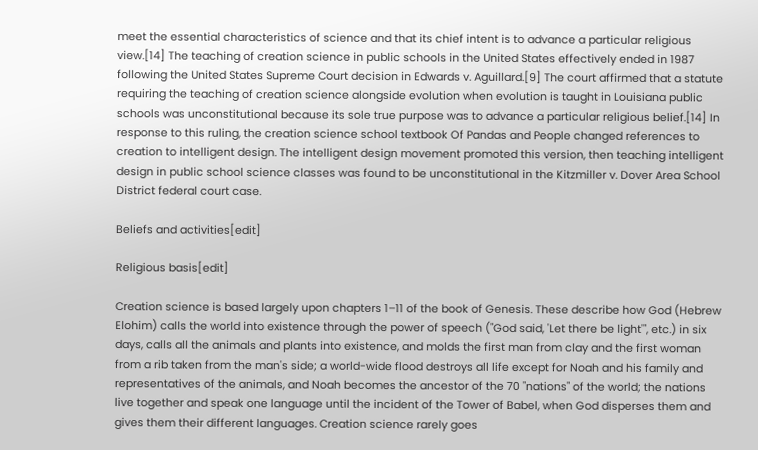meet the essential characteristics of science and that its chief intent is to advance a particular religious view.[14] The teaching of creation science in public schools in the United States effectively ended in 1987 following the United States Supreme Court decision in Edwards v. Aguillard.[9] The court affirmed that a statute requiring the teaching of creation science alongside evolution when evolution is taught in Louisiana public schools was unconstitutional because its sole true purpose was to advance a particular religious belief.[14] In response to this ruling, the creation science school textbook Of Pandas and People changed references to creation to intelligent design. The intelligent design movement promoted this version, then teaching intelligent design in public school science classes was found to be unconstitutional in the Kitzmiller v. Dover Area School District federal court case.

Beliefs and activities[edit]

Religious basis[edit]

Creation science is based largely upon chapters 1–11 of the book of Genesis. These describe how God (Hebrew Elohim) calls the world into existence through the power of speech ("God said, 'Let there be light'", etc.) in six days, calls all the animals and plants into existence, and molds the first man from clay and the first woman from a rib taken from the man's side; a world-wide flood destroys all life except for Noah and his family and representatives of the animals, and Noah becomes the ancestor of the 70 "nations" of the world; the nations live together and speak one language until the incident of the Tower of Babel, when God disperses them and gives them their different languages. Creation science rarely goes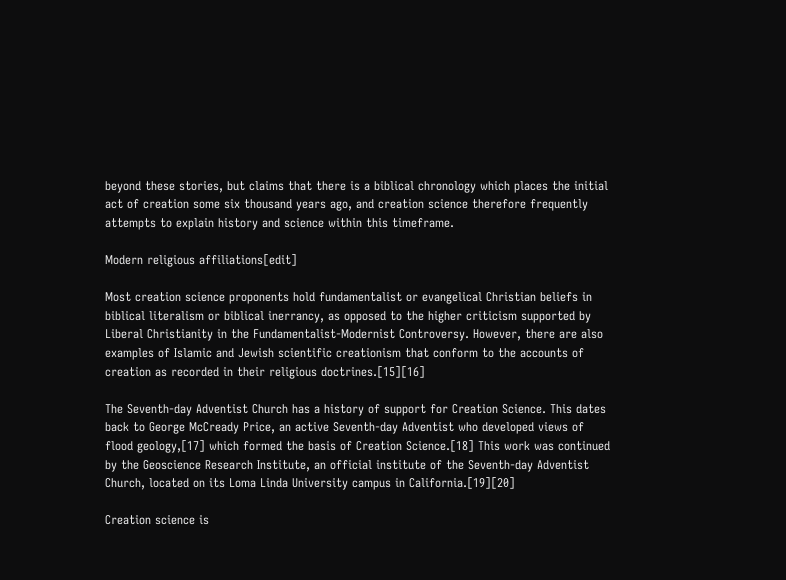beyond these stories, but claims that there is a biblical chronology which places the initial act of creation some six thousand years ago, and creation science therefore frequently attempts to explain history and science within this timeframe.

Modern religious affiliations[edit]

Most creation science proponents hold fundamentalist or evangelical Christian beliefs in biblical literalism or biblical inerrancy, as opposed to the higher criticism supported by Liberal Christianity in the Fundamentalist-Modernist Controversy. However, there are also examples of Islamic and Jewish scientific creationism that conform to the accounts of creation as recorded in their religious doctrines.[15][16]

The Seventh-day Adventist Church has a history of support for Creation Science. This dates back to George McCready Price, an active Seventh-day Adventist who developed views of flood geology,[17] which formed the basis of Creation Science.[18] This work was continued by the Geoscience Research Institute, an official institute of the Seventh-day Adventist Church, located on its Loma Linda University campus in California.[19][20]

Creation science is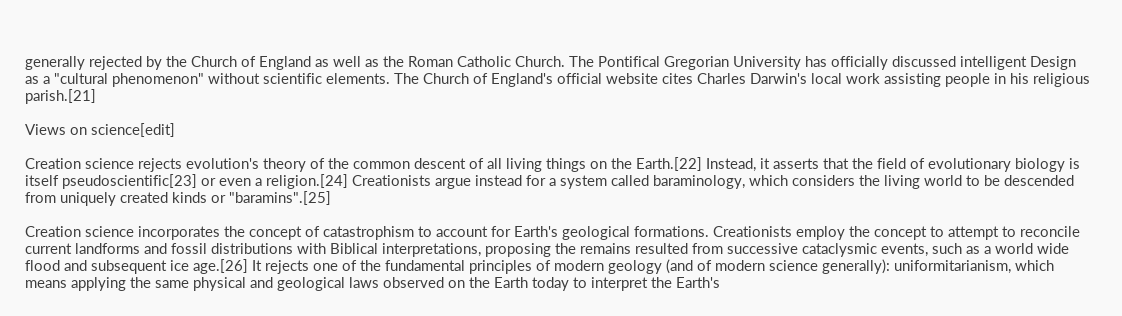generally rejected by the Church of England as well as the Roman Catholic Church. The Pontifical Gregorian University has officially discussed intelligent Design as a "cultural phenomenon" without scientific elements. The Church of England's official website cites Charles Darwin's local work assisting people in his religious parish.[21]

Views on science[edit]

Creation science rejects evolution's theory of the common descent of all living things on the Earth.[22] Instead, it asserts that the field of evolutionary biology is itself pseudoscientific[23] or even a religion.[24] Creationists argue instead for a system called baraminology, which considers the living world to be descended from uniquely created kinds or "baramins".[25]

Creation science incorporates the concept of catastrophism to account for Earth's geological formations. Creationists employ the concept to attempt to reconcile current landforms and fossil distributions with Biblical interpretations, proposing the remains resulted from successive cataclysmic events, such as a world wide flood and subsequent ice age.[26] It rejects one of the fundamental principles of modern geology (and of modern science generally): uniformitarianism, which means applying the same physical and geological laws observed on the Earth today to interpret the Earth's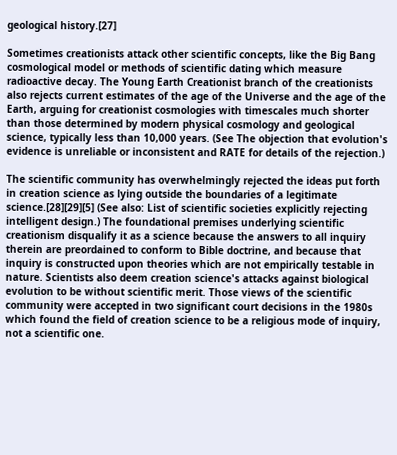geological history.[27]

Sometimes creationists attack other scientific concepts, like the Big Bang cosmological model or methods of scientific dating which measure radioactive decay. The Young Earth Creationist branch of the creationists also rejects current estimates of the age of the Universe and the age of the Earth, arguing for creationist cosmologies with timescales much shorter than those determined by modern physical cosmology and geological science, typically less than 10,000 years. (See The objection that evolution's evidence is unreliable or inconsistent and RATE for details of the rejection.)

The scientific community has overwhelmingly rejected the ideas put forth in creation science as lying outside the boundaries of a legitimate science.[28][29][5] (See also: List of scientific societies explicitly rejecting intelligent design.) The foundational premises underlying scientific creationism disqualify it as a science because the answers to all inquiry therein are preordained to conform to Bible doctrine, and because that inquiry is constructed upon theories which are not empirically testable in nature. Scientists also deem creation science's attacks against biological evolution to be without scientific merit. Those views of the scientific community were accepted in two significant court decisions in the 1980s which found the field of creation science to be a religious mode of inquiry, not a scientific one.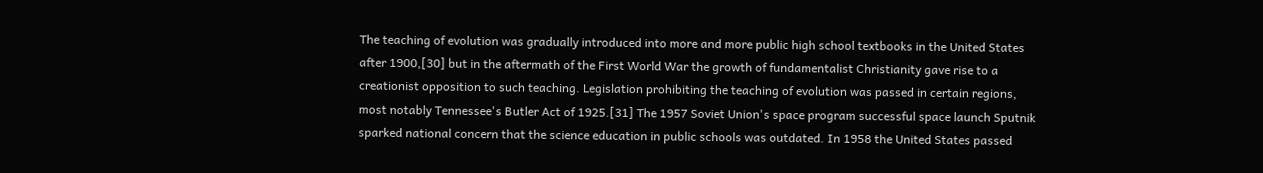The teaching of evolution was gradually introduced into more and more public high school textbooks in the United States after 1900,[30] but in the aftermath of the First World War the growth of fundamentalist Christianity gave rise to a creationist opposition to such teaching. Legislation prohibiting the teaching of evolution was passed in certain regions, most notably Tennessee's Butler Act of 1925.[31] The 1957 Soviet Union's space program successful space launch Sputnik sparked national concern that the science education in public schools was outdated. In 1958 the United States passed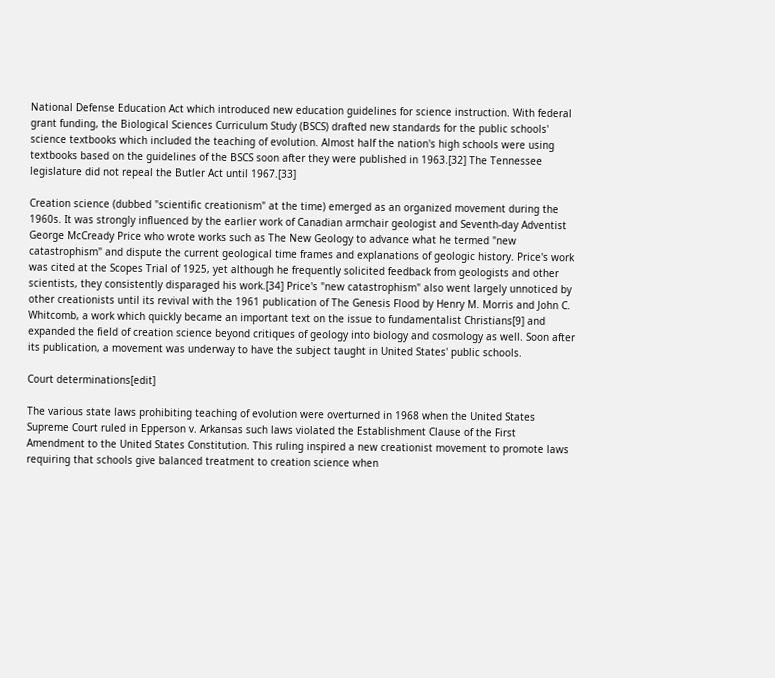National Defense Education Act which introduced new education guidelines for science instruction. With federal grant funding, the Biological Sciences Curriculum Study (BSCS) drafted new standards for the public schools' science textbooks which included the teaching of evolution. Almost half the nation's high schools were using textbooks based on the guidelines of the BSCS soon after they were published in 1963.[32] The Tennessee legislature did not repeal the Butler Act until 1967.[33]

Creation science (dubbed "scientific creationism" at the time) emerged as an organized movement during the 1960s. It was strongly influenced by the earlier work of Canadian armchair geologist and Seventh-day Adventist George McCready Price who wrote works such as The New Geology to advance what he termed "new catastrophism" and dispute the current geological time frames and explanations of geologic history. Price's work was cited at the Scopes Trial of 1925, yet although he frequently solicited feedback from geologists and other scientists, they consistently disparaged his work.[34] Price's "new catastrophism" also went largely unnoticed by other creationists until its revival with the 1961 publication of The Genesis Flood by Henry M. Morris and John C. Whitcomb, a work which quickly became an important text on the issue to fundamentalist Christians[9] and expanded the field of creation science beyond critiques of geology into biology and cosmology as well. Soon after its publication, a movement was underway to have the subject taught in United States' public schools.

Court determinations[edit]

The various state laws prohibiting teaching of evolution were overturned in 1968 when the United States Supreme Court ruled in Epperson v. Arkansas such laws violated the Establishment Clause of the First Amendment to the United States Constitution. This ruling inspired a new creationist movement to promote laws requiring that schools give balanced treatment to creation science when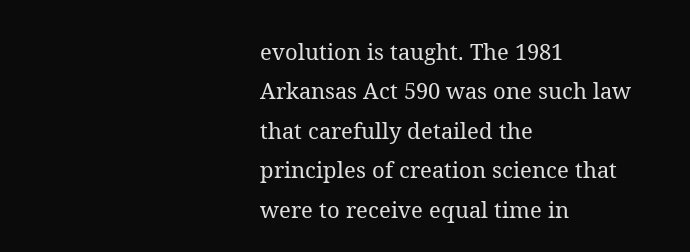evolution is taught. The 1981 Arkansas Act 590 was one such law that carefully detailed the principles of creation science that were to receive equal time in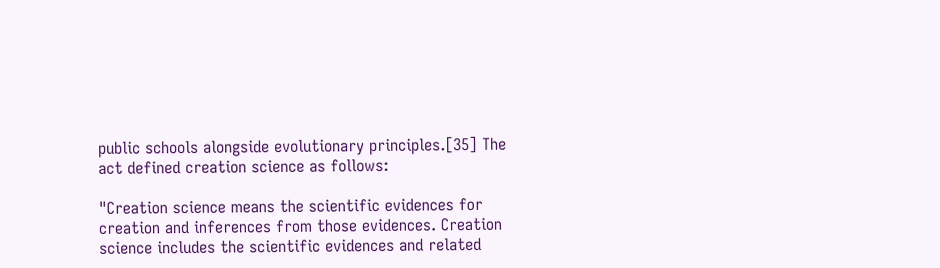public schools alongside evolutionary principles.[35] The act defined creation science as follows:

"Creation science means the scientific evidences for creation and inferences from those evidences. Creation science includes the scientific evidences and related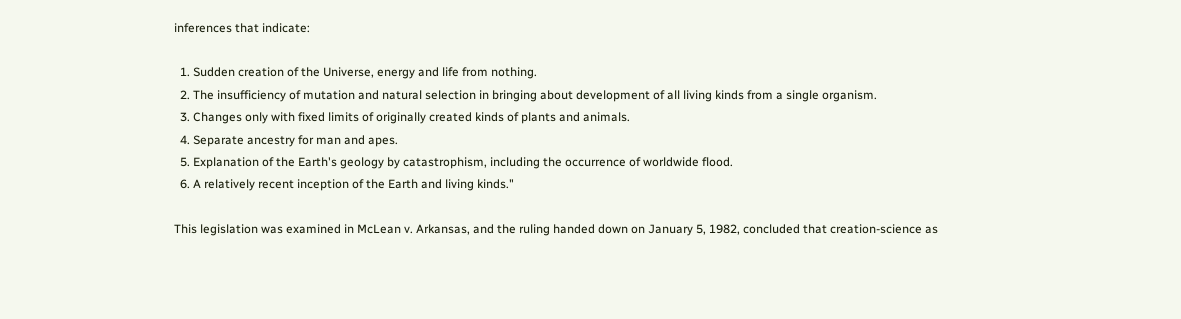inferences that indicate:

  1. Sudden creation of the Universe, energy and life from nothing.
  2. The insufficiency of mutation and natural selection in bringing about development of all living kinds from a single organism.
  3. Changes only with fixed limits of originally created kinds of plants and animals.
  4. Separate ancestry for man and apes.
  5. Explanation of the Earth's geology by catastrophism, including the occurrence of worldwide flood.
  6. A relatively recent inception of the Earth and living kinds."

This legislation was examined in McLean v. Arkansas, and the ruling handed down on January 5, 1982, concluded that creation-science as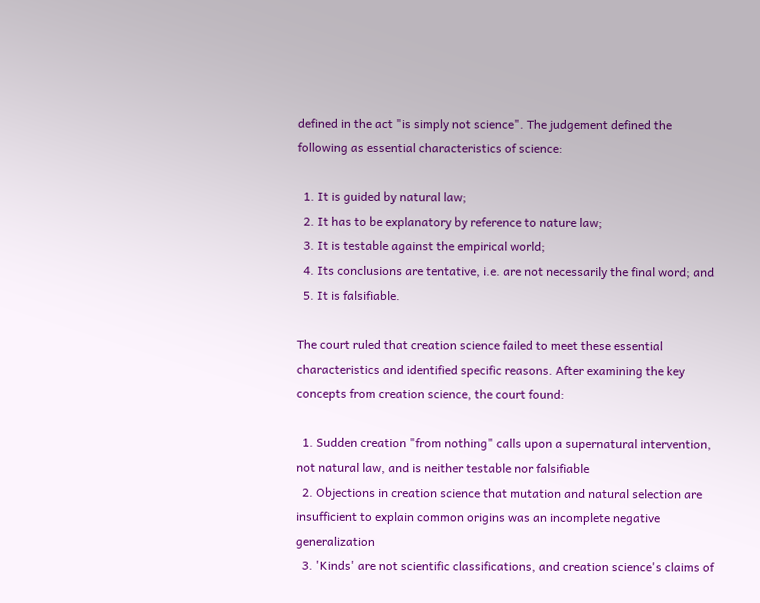defined in the act "is simply not science". The judgement defined the following as essential characteristics of science:

  1. It is guided by natural law;
  2. It has to be explanatory by reference to nature law;
  3. It is testable against the empirical world;
  4. Its conclusions are tentative, i.e. are not necessarily the final word; and
  5. It is falsifiable.

The court ruled that creation science failed to meet these essential characteristics and identified specific reasons. After examining the key concepts from creation science, the court found:

  1. Sudden creation "from nothing" calls upon a supernatural intervention, not natural law, and is neither testable nor falsifiable
  2. Objections in creation science that mutation and natural selection are insufficient to explain common origins was an incomplete negative generalization
  3. 'Kinds' are not scientific classifications, and creation science's claims of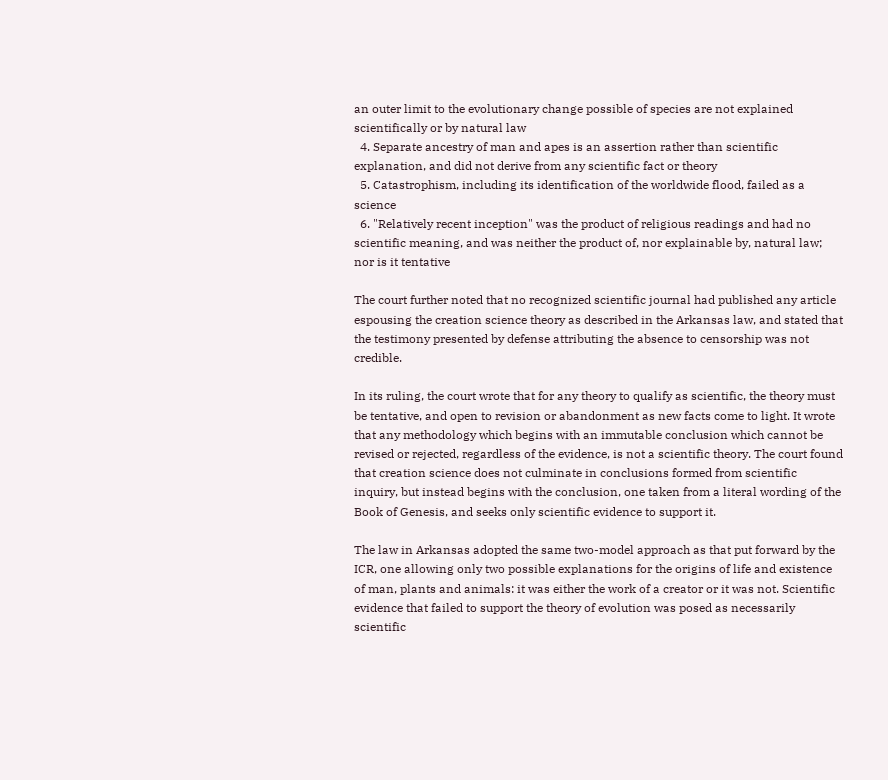an outer limit to the evolutionary change possible of species are not explained scientifically or by natural law
  4. Separate ancestry of man and apes is an assertion rather than scientific explanation, and did not derive from any scientific fact or theory
  5. Catastrophism, including its identification of the worldwide flood, failed as a science
  6. "Relatively recent inception" was the product of religious readings and had no scientific meaning, and was neither the product of, nor explainable by, natural law; nor is it tentative

The court further noted that no recognized scientific journal had published any article espousing the creation science theory as described in the Arkansas law, and stated that the testimony presented by defense attributing the absence to censorship was not credible.

In its ruling, the court wrote that for any theory to qualify as scientific, the theory must be tentative, and open to revision or abandonment as new facts come to light. It wrote that any methodology which begins with an immutable conclusion which cannot be revised or rejected, regardless of the evidence, is not a scientific theory. The court found that creation science does not culminate in conclusions formed from scientific inquiry, but instead begins with the conclusion, one taken from a literal wording of the Book of Genesis, and seeks only scientific evidence to support it.

The law in Arkansas adopted the same two-model approach as that put forward by the ICR, one allowing only two possible explanations for the origins of life and existence of man, plants and animals: it was either the work of a creator or it was not. Scientific evidence that failed to support the theory of evolution was posed as necessarily scientific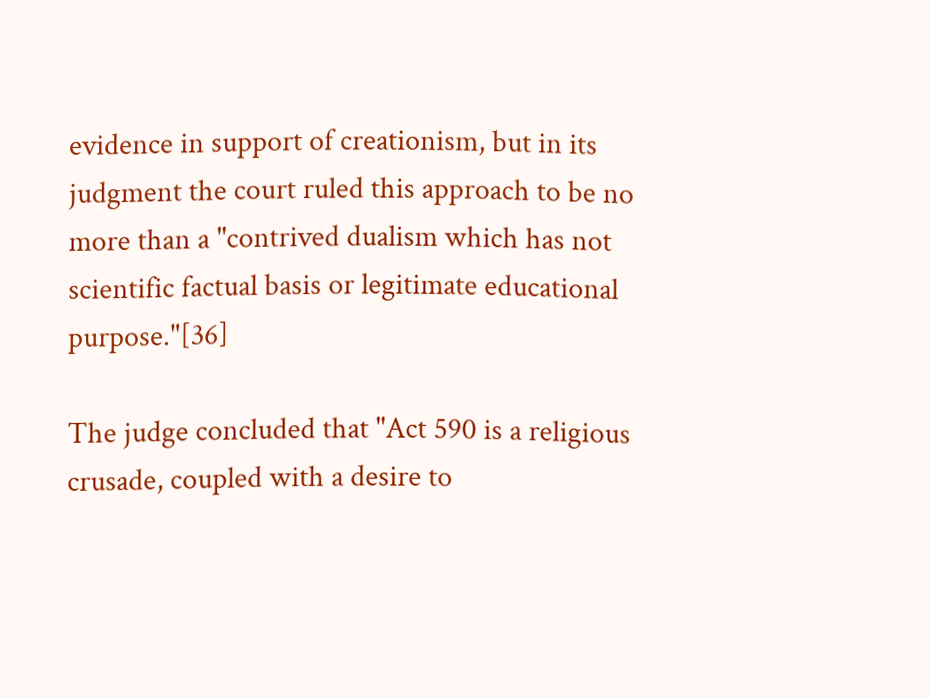evidence in support of creationism, but in its judgment the court ruled this approach to be no more than a "contrived dualism which has not scientific factual basis or legitimate educational purpose."[36]

The judge concluded that "Act 590 is a religious crusade, coupled with a desire to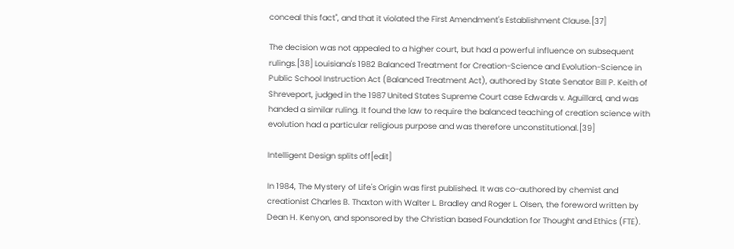conceal this fact", and that it violated the First Amendment's Establishment Clause.[37]

The decision was not appealed to a higher court, but had a powerful influence on subsequent rulings.[38] Louisiana's 1982 Balanced Treatment for Creation-Science and Evolution-Science in Public School Instruction Act (Balanced Treatment Act), authored by State Senator Bill P. Keith of Shreveport, judged in the 1987 United States Supreme Court case Edwards v. Aguillard, and was handed a similar ruling. It found the law to require the balanced teaching of creation science with evolution had a particular religious purpose and was therefore unconstitutional.[39]

Intelligent Design splits off[edit]

In 1984, The Mystery of Life's Origin was first published. It was co-authored by chemist and creationist Charles B. Thaxton with Walter L. Bradley and Roger L. Olsen, the foreword written by Dean H. Kenyon, and sponsored by the Christian based Foundation for Thought and Ethics (FTE).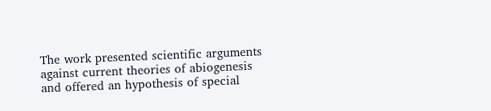The work presented scientific arguments against current theories of abiogenesis and offered an hypothesis of special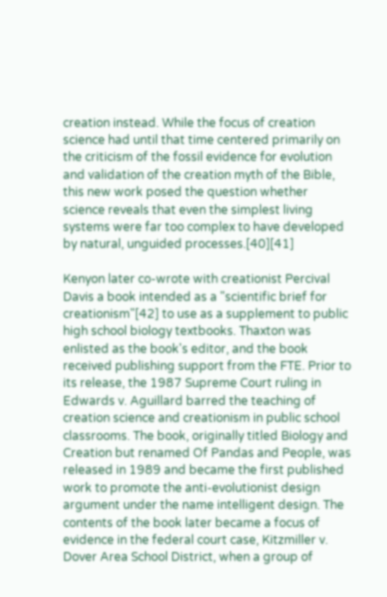creation instead. While the focus of creation science had until that time centered primarily on the criticism of the fossil evidence for evolution and validation of the creation myth of the Bible, this new work posed the question whether science reveals that even the simplest living systems were far too complex to have developed by natural, unguided processes.[40][41]

Kenyon later co-wrote with creationist Percival Davis a book intended as a "scientific brief for creationism"[42] to use as a supplement to public high school biology textbooks. Thaxton was enlisted as the book's editor, and the book received publishing support from the FTE. Prior to its release, the 1987 Supreme Court ruling in Edwards v. Aguillard barred the teaching of creation science and creationism in public school classrooms. The book, originally titled Biology and Creation but renamed Of Pandas and People, was released in 1989 and became the first published work to promote the anti-evolutionist design argument under the name intelligent design. The contents of the book later became a focus of evidence in the federal court case, Kitzmiller v. Dover Area School District, when a group of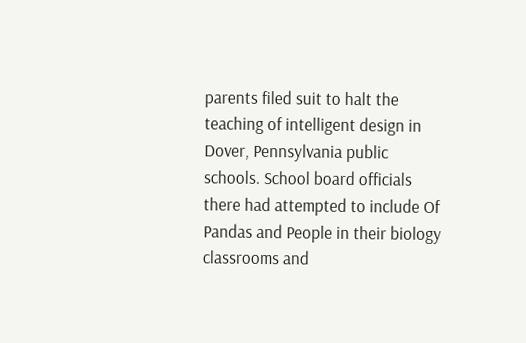parents filed suit to halt the teaching of intelligent design in Dover, Pennsylvania public schools. School board officials there had attempted to include Of Pandas and People in their biology classrooms and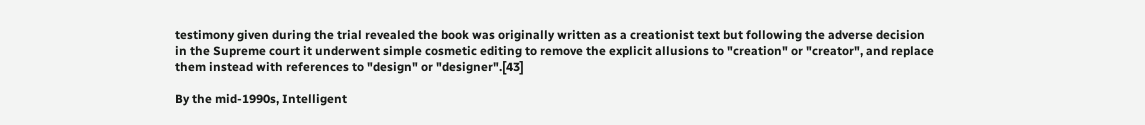testimony given during the trial revealed the book was originally written as a creationist text but following the adverse decision in the Supreme court it underwent simple cosmetic editing to remove the explicit allusions to "creation" or "creator", and replace them instead with references to "design" or "designer".[43]

By the mid-1990s, Intelligent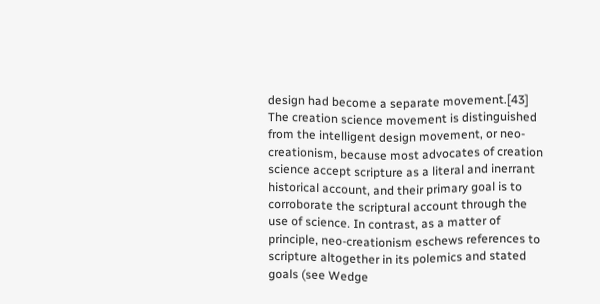design had become a separate movement.[43] The creation science movement is distinguished from the intelligent design movement, or neo-creationism, because most advocates of creation science accept scripture as a literal and inerrant historical account, and their primary goal is to corroborate the scriptural account through the use of science. In contrast, as a matter of principle, neo-creationism eschews references to scripture altogether in its polemics and stated goals (see Wedge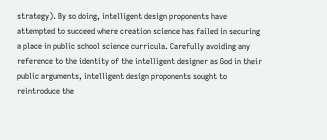strategy). By so doing, intelligent design proponents have attempted to succeed where creation science has failed in securing a place in public school science curricula. Carefully avoiding any reference to the identity of the intelligent designer as God in their public arguments, intelligent design proponents sought to reintroduce the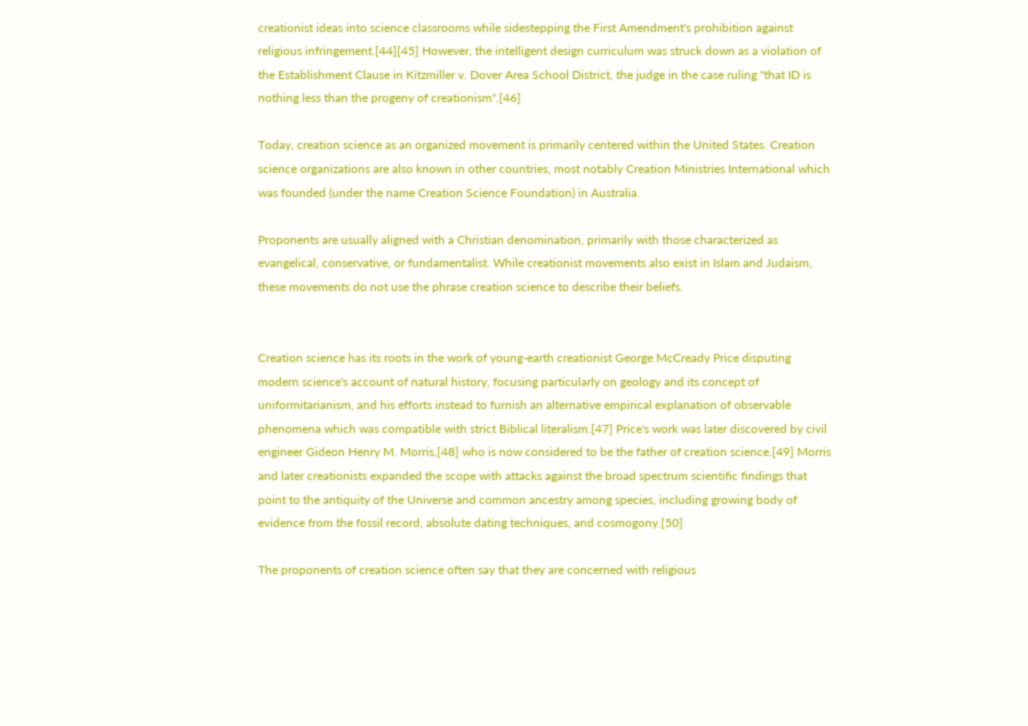creationist ideas into science classrooms while sidestepping the First Amendment's prohibition against religious infringement.[44][45] However, the intelligent design curriculum was struck down as a violation of the Establishment Clause in Kitzmiller v. Dover Area School District, the judge in the case ruling "that ID is nothing less than the progeny of creationism".[46]

Today, creation science as an organized movement is primarily centered within the United States. Creation science organizations are also known in other countries, most notably Creation Ministries International which was founded (under the name Creation Science Foundation) in Australia.

Proponents are usually aligned with a Christian denomination, primarily with those characterized as evangelical, conservative, or fundamentalist. While creationist movements also exist in Islam and Judaism, these movements do not use the phrase creation science to describe their beliefs.


Creation science has its roots in the work of young-earth creationist George McCready Price disputing modern science's account of natural history, focusing particularly on geology and its concept of uniformitarianism, and his efforts instead to furnish an alternative empirical explanation of observable phenomena which was compatible with strict Biblical literalism.[47] Price's work was later discovered by civil engineer Gideon Henry M. Morris,[48] who is now considered to be the father of creation science.[49] Morris and later creationists expanded the scope with attacks against the broad spectrum scientific findings that point to the antiquity of the Universe and common ancestry among species, including growing body of evidence from the fossil record, absolute dating techniques, and cosmogony.[50]

The proponents of creation science often say that they are concerned with religious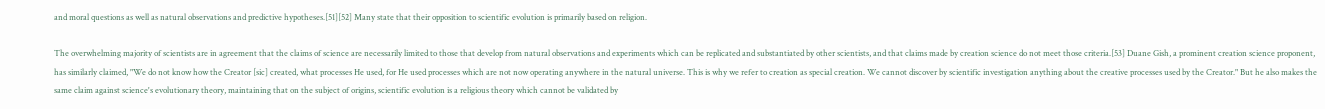and moral questions as well as natural observations and predictive hypotheses.[51][52] Many state that their opposition to scientific evolution is primarily based on religion.

The overwhelming majority of scientists are in agreement that the claims of science are necessarily limited to those that develop from natural observations and experiments which can be replicated and substantiated by other scientists, and that claims made by creation science do not meet those criteria.[53] Duane Gish, a prominent creation science proponent, has similarly claimed, "We do not know how the Creator [sic] created, what processes He used, for He used processes which are not now operating anywhere in the natural universe. This is why we refer to creation as special creation. We cannot discover by scientific investigation anything about the creative processes used by the Creator." But he also makes the same claim against science's evolutionary theory, maintaining that on the subject of origins, scientific evolution is a religious theory which cannot be validated by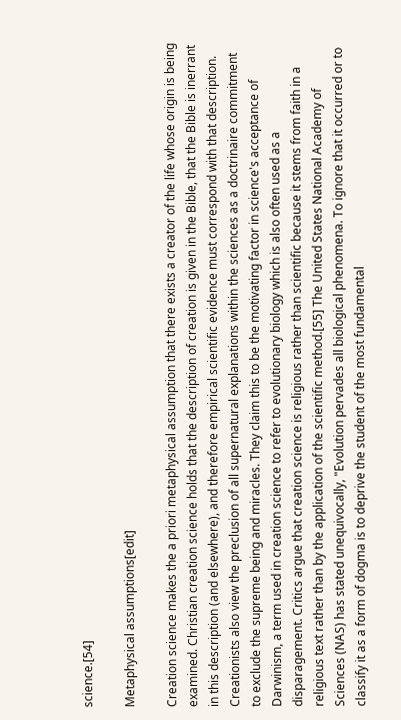science.[54]

Metaphysical assumptions[edit]

Creation science makes the a priori metaphysical assumption that there exists a creator of the life whose origin is being examined. Christian creation science holds that the description of creation is given in the Bible, that the Bible is inerrant in this description (and elsewhere), and therefore empirical scientific evidence must correspond with that description. Creationists also view the preclusion of all supernatural explanations within the sciences as a doctrinaire commitment to exclude the supreme being and miracles. They claim this to be the motivating factor in science's acceptance of Darwinism, a term used in creation science to refer to evolutionary biology which is also often used as a disparagement. Critics argue that creation science is religious rather than scientific because it stems from faith in a religious text rather than by the application of the scientific method.[55] The United States National Academy of Sciences (NAS) has stated unequivocally, "Evolution pervades all biological phenomena. To ignore that it occurred or to classify it as a form of dogma is to deprive the student of the most fundamental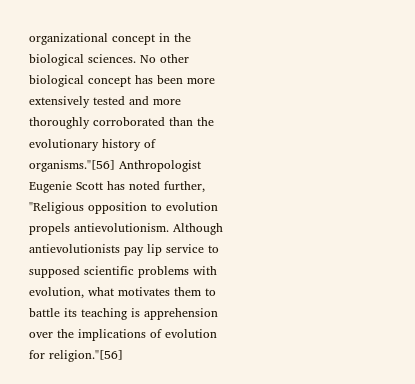organizational concept in the biological sciences. No other biological concept has been more extensively tested and more thoroughly corroborated than the evolutionary history of organisms."[56] Anthropologist Eugenie Scott has noted further, "Religious opposition to evolution propels antievolutionism. Although antievolutionists pay lip service to supposed scientific problems with evolution, what motivates them to battle its teaching is apprehension over the implications of evolution for religion."[56]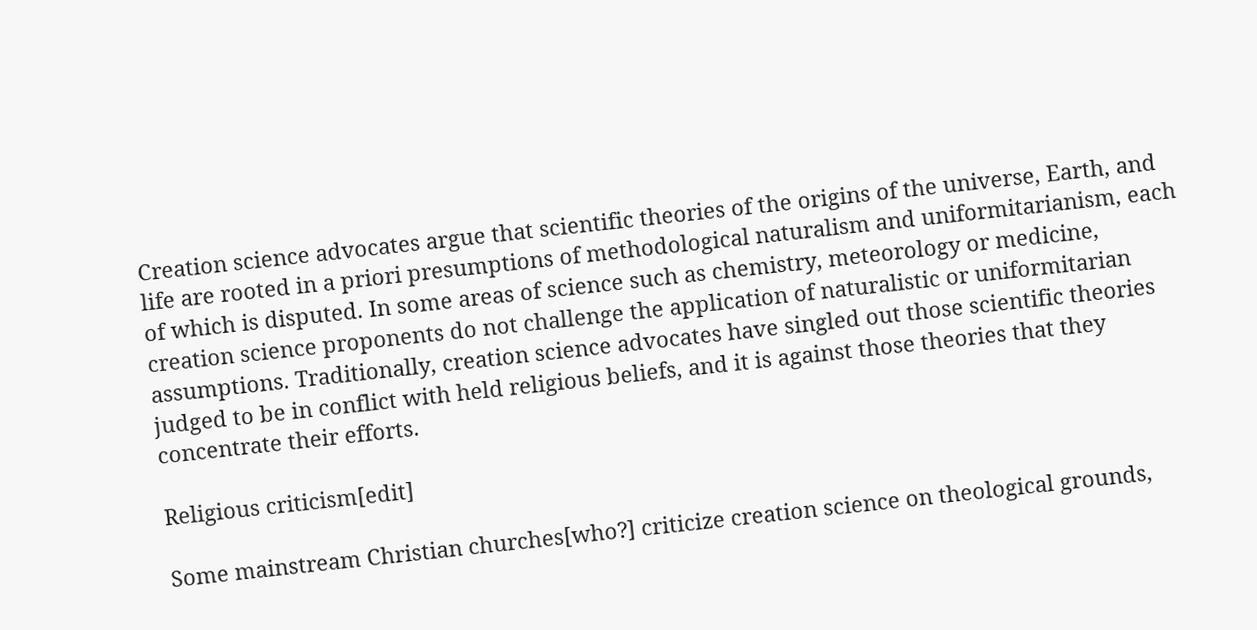Creation science advocates argue that scientific theories of the origins of the universe, Earth, and life are rooted in a priori presumptions of methodological naturalism and uniformitarianism, each of which is disputed. In some areas of science such as chemistry, meteorology or medicine, creation science proponents do not challenge the application of naturalistic or uniformitarian assumptions. Traditionally, creation science advocates have singled out those scientific theories judged to be in conflict with held religious beliefs, and it is against those theories that they concentrate their efforts.

Religious criticism[edit]

Some mainstream Christian churches[who?] criticize creation science on theological grounds,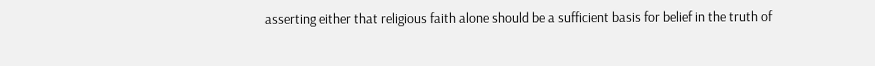asserting either that religious faith alone should be a sufficient basis for belief in the truth of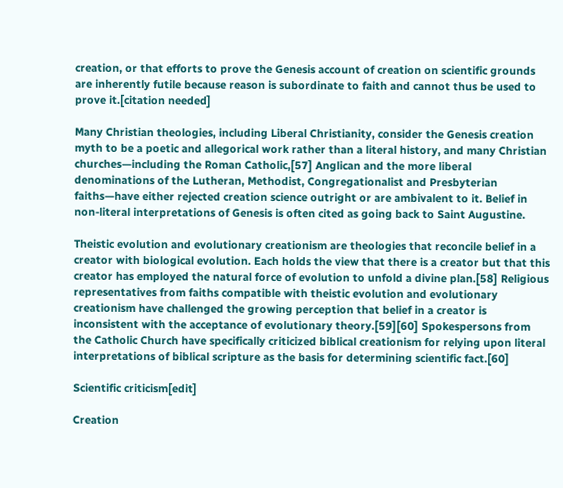creation, or that efforts to prove the Genesis account of creation on scientific grounds are inherently futile because reason is subordinate to faith and cannot thus be used to prove it.[citation needed]

Many Christian theologies, including Liberal Christianity, consider the Genesis creation myth to be a poetic and allegorical work rather than a literal history, and many Christian churches—including the Roman Catholic,[57] Anglican and the more liberal denominations of the Lutheran, Methodist, Congregationalist and Presbyterian faiths—have either rejected creation science outright or are ambivalent to it. Belief in non-literal interpretations of Genesis is often cited as going back to Saint Augustine.

Theistic evolution and evolutionary creationism are theologies that reconcile belief in a creator with biological evolution. Each holds the view that there is a creator but that this creator has employed the natural force of evolution to unfold a divine plan.[58] Religious representatives from faiths compatible with theistic evolution and evolutionary creationism have challenged the growing perception that belief in a creator is inconsistent with the acceptance of evolutionary theory.[59][60] Spokespersons from the Catholic Church have specifically criticized biblical creationism for relying upon literal interpretations of biblical scripture as the basis for determining scientific fact.[60]

Scientific criticism[edit]

Creation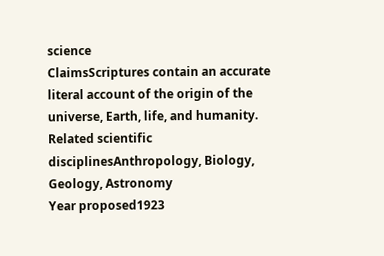science
ClaimsScriptures contain an accurate literal account of the origin of the universe, Earth, life, and humanity.
Related scientific disciplinesAnthropology, Biology, Geology, Astronomy
Year proposed1923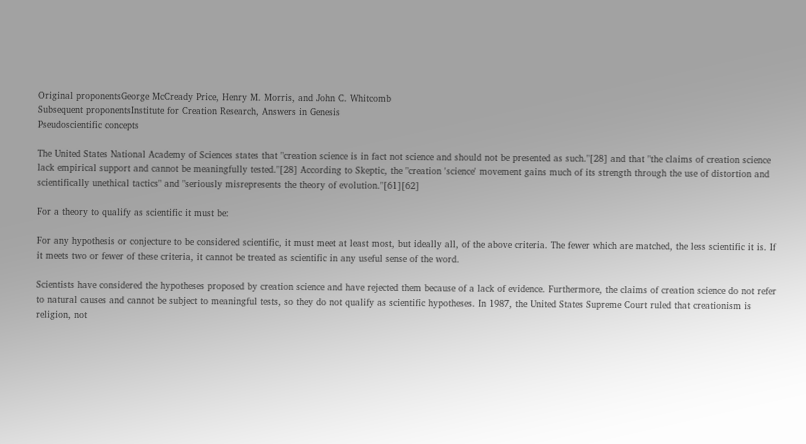Original proponentsGeorge McCready Price, Henry M. Morris, and John C. Whitcomb
Subsequent proponentsInstitute for Creation Research, Answers in Genesis
Pseudoscientific concepts

The United States National Academy of Sciences states that "creation science is in fact not science and should not be presented as such."[28] and that "the claims of creation science lack empirical support and cannot be meaningfully tested."[28] According to Skeptic, the "creation 'science' movement gains much of its strength through the use of distortion and scientifically unethical tactics" and "seriously misrepresents the theory of evolution."[61][62]

For a theory to qualify as scientific it must be:

For any hypothesis or conjecture to be considered scientific, it must meet at least most, but ideally all, of the above criteria. The fewer which are matched, the less scientific it is. If it meets two or fewer of these criteria, it cannot be treated as scientific in any useful sense of the word.

Scientists have considered the hypotheses proposed by creation science and have rejected them because of a lack of evidence. Furthermore, the claims of creation science do not refer to natural causes and cannot be subject to meaningful tests, so they do not qualify as scientific hypotheses. In 1987, the United States Supreme Court ruled that creationism is religion, not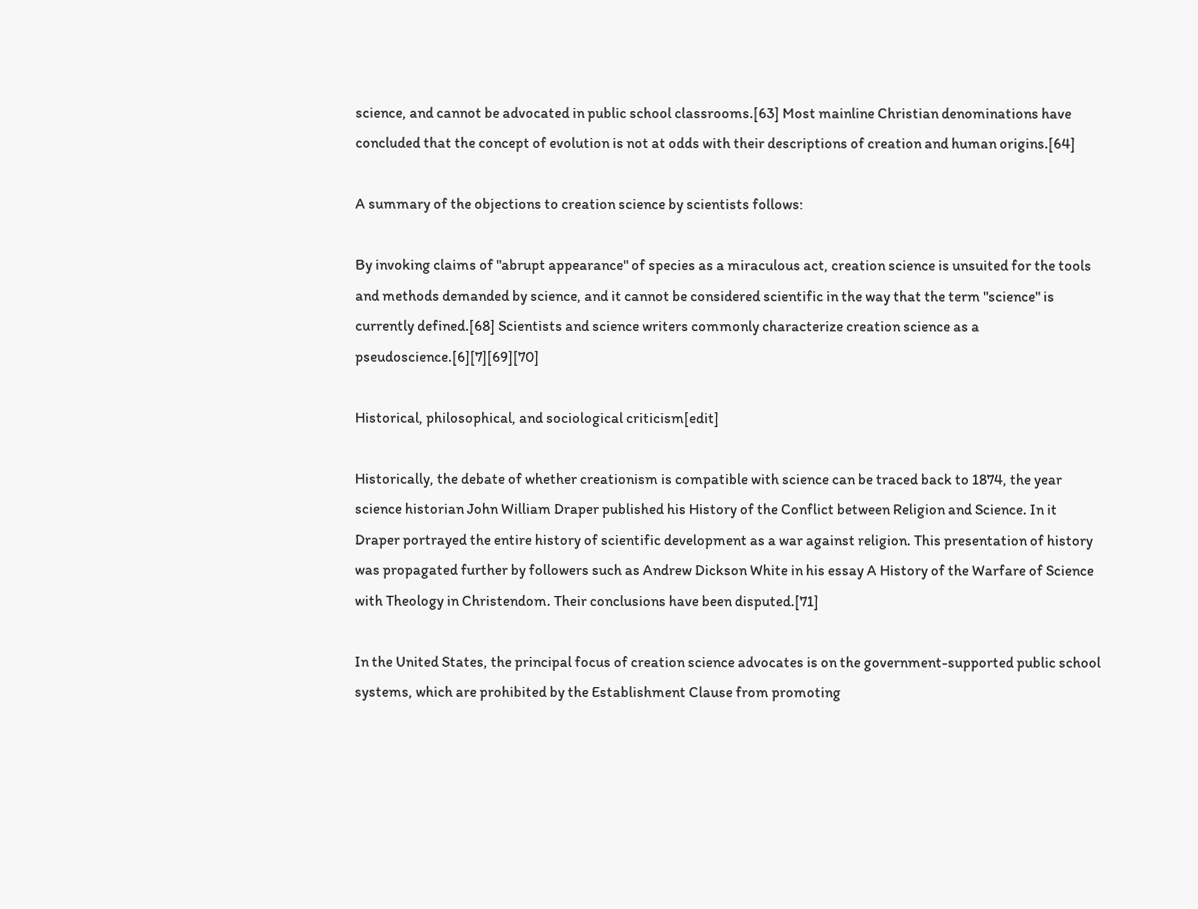science, and cannot be advocated in public school classrooms.[63] Most mainline Christian denominations have concluded that the concept of evolution is not at odds with their descriptions of creation and human origins.[64]

A summary of the objections to creation science by scientists follows:

By invoking claims of "abrupt appearance" of species as a miraculous act, creation science is unsuited for the tools and methods demanded by science, and it cannot be considered scientific in the way that the term "science" is currently defined.[68] Scientists and science writers commonly characterize creation science as a pseudoscience.[6][7][69][70]

Historical, philosophical, and sociological criticism[edit]

Historically, the debate of whether creationism is compatible with science can be traced back to 1874, the year science historian John William Draper published his History of the Conflict between Religion and Science. In it Draper portrayed the entire history of scientific development as a war against religion. This presentation of history was propagated further by followers such as Andrew Dickson White in his essay A History of the Warfare of Science with Theology in Christendom. Their conclusions have been disputed.[71]

In the United States, the principal focus of creation science advocates is on the government-supported public school systems, which are prohibited by the Establishment Clause from promoting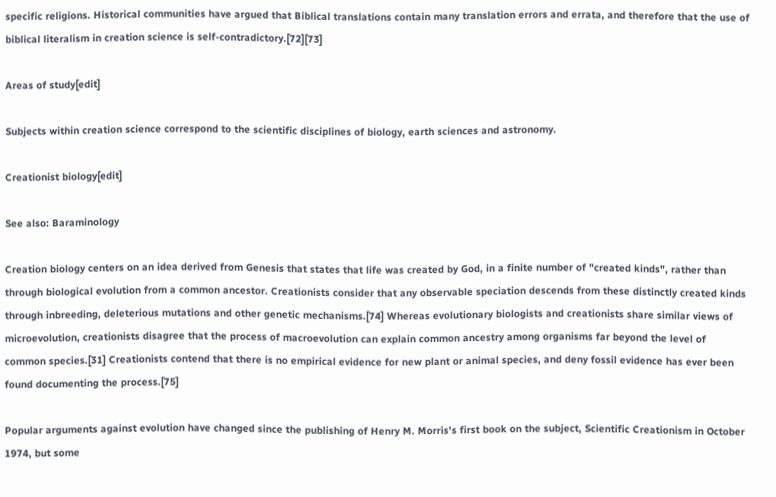specific religions. Historical communities have argued that Biblical translations contain many translation errors and errata, and therefore that the use of biblical literalism in creation science is self-contradictory.[72][73]

Areas of study[edit]

Subjects within creation science correspond to the scientific disciplines of biology, earth sciences and astronomy.

Creationist biology[edit]

See also: Baraminology

Creation biology centers on an idea derived from Genesis that states that life was created by God, in a finite number of "created kinds", rather than through biological evolution from a common ancestor. Creationists consider that any observable speciation descends from these distinctly created kinds through inbreeding, deleterious mutations and other genetic mechanisms.[74] Whereas evolutionary biologists and creationists share similar views of microevolution, creationists disagree that the process of macroevolution can explain common ancestry among organisms far beyond the level of common species.[31] Creationists contend that there is no empirical evidence for new plant or animal species, and deny fossil evidence has ever been found documenting the process.[75]

Popular arguments against evolution have changed since the publishing of Henry M. Morris's first book on the subject, Scientific Creationism in October 1974, but some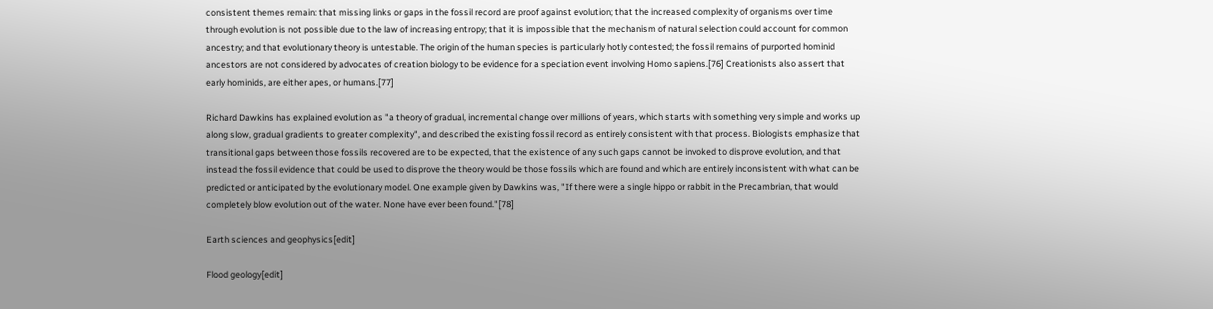consistent themes remain: that missing links or gaps in the fossil record are proof against evolution; that the increased complexity of organisms over time through evolution is not possible due to the law of increasing entropy; that it is impossible that the mechanism of natural selection could account for common ancestry; and that evolutionary theory is untestable. The origin of the human species is particularly hotly contested; the fossil remains of purported hominid ancestors are not considered by advocates of creation biology to be evidence for a speciation event involving Homo sapiens.[76] Creationists also assert that early hominids, are either apes, or humans.[77]

Richard Dawkins has explained evolution as "a theory of gradual, incremental change over millions of years, which starts with something very simple and works up along slow, gradual gradients to greater complexity", and described the existing fossil record as entirely consistent with that process. Biologists emphasize that transitional gaps between those fossils recovered are to be expected, that the existence of any such gaps cannot be invoked to disprove evolution, and that instead the fossil evidence that could be used to disprove the theory would be those fossils which are found and which are entirely inconsistent with what can be predicted or anticipated by the evolutionary model. One example given by Dawkins was, "If there were a single hippo or rabbit in the Precambrian, that would completely blow evolution out of the water. None have ever been found."[78]

Earth sciences and geophysics[edit]

Flood geology[edit]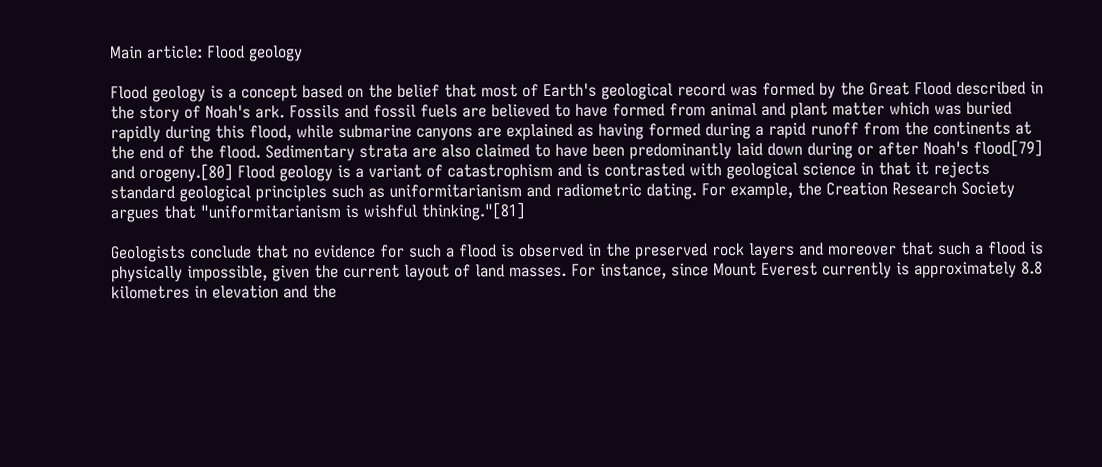Main article: Flood geology

Flood geology is a concept based on the belief that most of Earth's geological record was formed by the Great Flood described in the story of Noah's ark. Fossils and fossil fuels are believed to have formed from animal and plant matter which was buried rapidly during this flood, while submarine canyons are explained as having formed during a rapid runoff from the continents at the end of the flood. Sedimentary strata are also claimed to have been predominantly laid down during or after Noah's flood[79] and orogeny.[80] Flood geology is a variant of catastrophism and is contrasted with geological science in that it rejects standard geological principles such as uniformitarianism and radiometric dating. For example, the Creation Research Society argues that "uniformitarianism is wishful thinking."[81]

Geologists conclude that no evidence for such a flood is observed in the preserved rock layers and moreover that such a flood is physically impossible, given the current layout of land masses. For instance, since Mount Everest currently is approximately 8.8 kilometres in elevation and the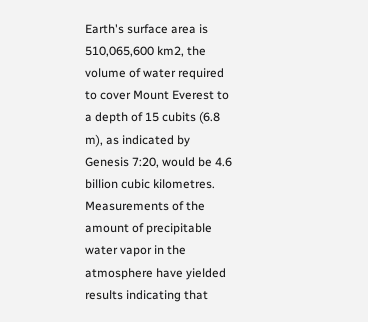Earth's surface area is 510,065,600 km2, the volume of water required to cover Mount Everest to a depth of 15 cubits (6.8 m), as indicated by Genesis 7:20, would be 4.6 billion cubic kilometres. Measurements of the amount of precipitable water vapor in the atmosphere have yielded results indicating that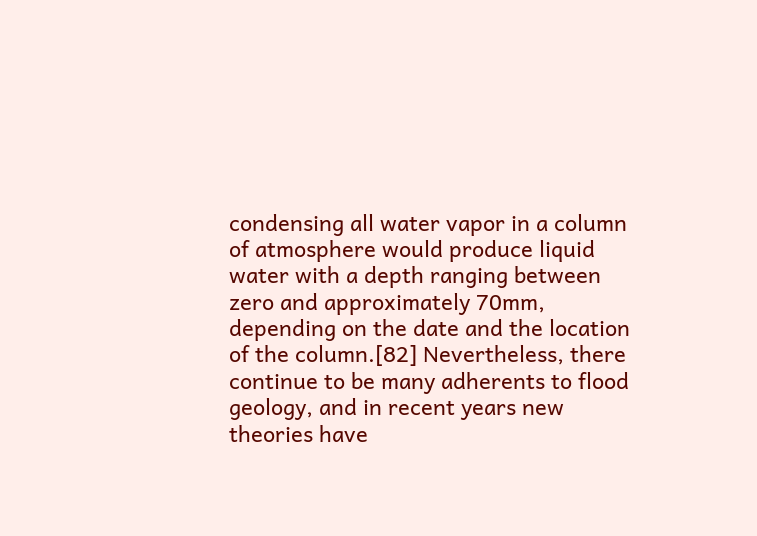condensing all water vapor in a column of atmosphere would produce liquid water with a depth ranging between zero and approximately 70mm, depending on the date and the location of the column.[82] Nevertheless, there continue to be many adherents to flood geology, and in recent years new theories have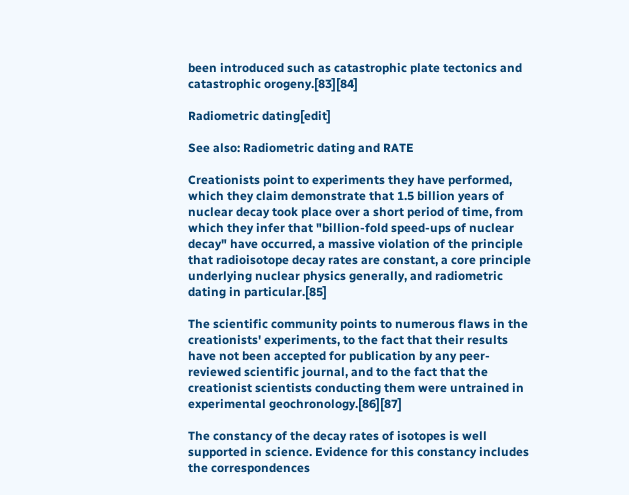been introduced such as catastrophic plate tectonics and catastrophic orogeny.[83][84]

Radiometric dating[edit]

See also: Radiometric dating and RATE

Creationists point to experiments they have performed, which they claim demonstrate that 1.5 billion years of nuclear decay took place over a short period of time, from which they infer that "billion-fold speed-ups of nuclear decay" have occurred, a massive violation of the principle that radioisotope decay rates are constant, a core principle underlying nuclear physics generally, and radiometric dating in particular.[85]

The scientific community points to numerous flaws in the creationists' experiments, to the fact that their results have not been accepted for publication by any peer-reviewed scientific journal, and to the fact that the creationist scientists conducting them were untrained in experimental geochronology.[86][87]

The constancy of the decay rates of isotopes is well supported in science. Evidence for this constancy includes the correspondences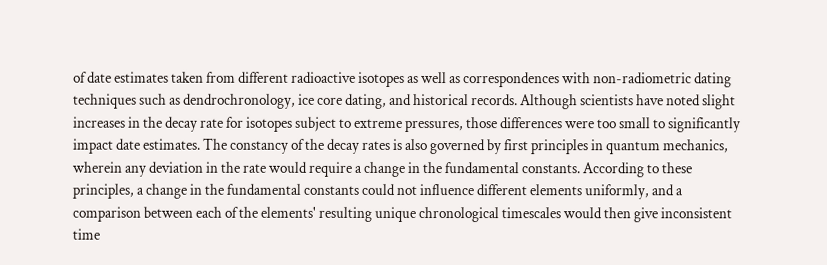of date estimates taken from different radioactive isotopes as well as correspondences with non-radiometric dating techniques such as dendrochronology, ice core dating, and historical records. Although scientists have noted slight increases in the decay rate for isotopes subject to extreme pressures, those differences were too small to significantly impact date estimates. The constancy of the decay rates is also governed by first principles in quantum mechanics, wherein any deviation in the rate would require a change in the fundamental constants. According to these principles, a change in the fundamental constants could not influence different elements uniformly, and a comparison between each of the elements' resulting unique chronological timescales would then give inconsistent time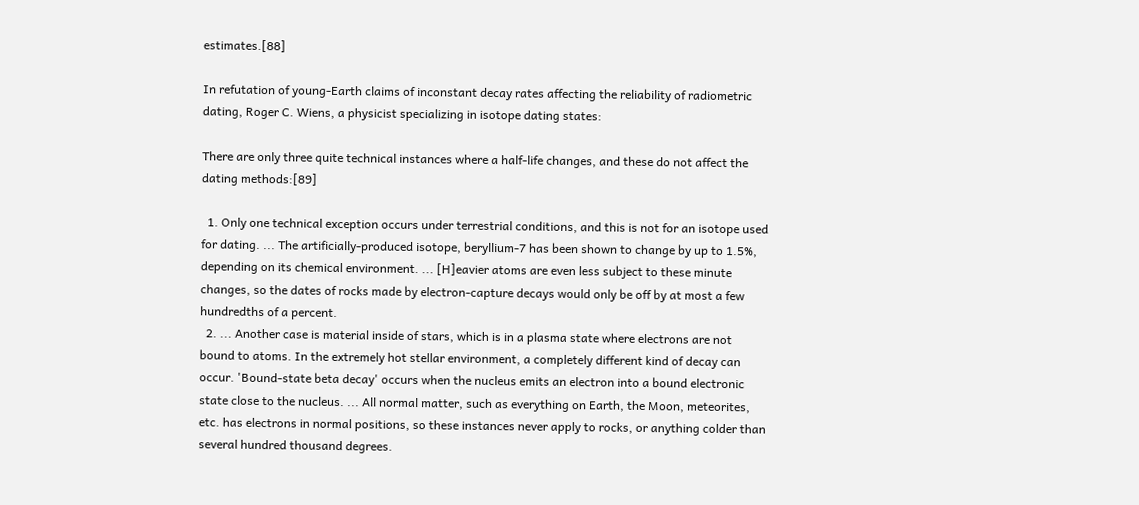estimates.[88]

In refutation of young-Earth claims of inconstant decay rates affecting the reliability of radiometric dating, Roger C. Wiens, a physicist specializing in isotope dating states:

There are only three quite technical instances where a half-life changes, and these do not affect the dating methods:[89]

  1. Only one technical exception occurs under terrestrial conditions, and this is not for an isotope used for dating. ... The artificially-produced isotope, beryllium-7 has been shown to change by up to 1.5%, depending on its chemical environment. ... [H]eavier atoms are even less subject to these minute changes, so the dates of rocks made by electron-capture decays would only be off by at most a few hundredths of a percent.
  2. ... Another case is material inside of stars, which is in a plasma state where electrons are not bound to atoms. In the extremely hot stellar environment, a completely different kind of decay can occur. 'Bound-state beta decay' occurs when the nucleus emits an electron into a bound electronic state close to the nucleus. ... All normal matter, such as everything on Earth, the Moon, meteorites, etc. has electrons in normal positions, so these instances never apply to rocks, or anything colder than several hundred thousand degrees.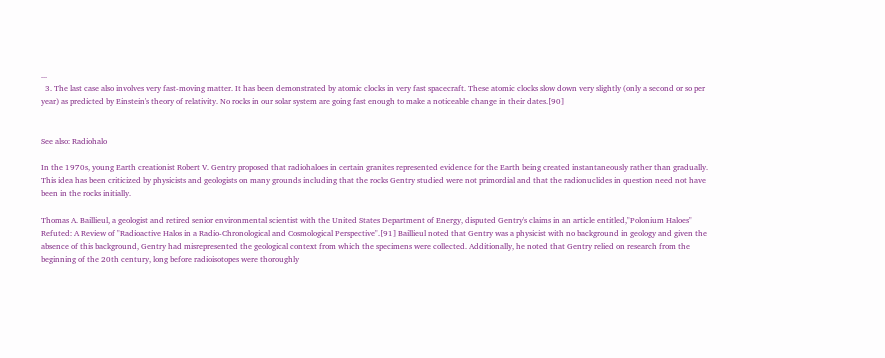...
  3. The last case also involves very fast-moving matter. It has been demonstrated by atomic clocks in very fast spacecraft. These atomic clocks slow down very slightly (only a second or so per year) as predicted by Einstein's theory of relativity. No rocks in our solar system are going fast enough to make a noticeable change in their dates.[90]


See also: Radiohalo

In the 1970s, young Earth creationist Robert V. Gentry proposed that radiohaloes in certain granites represented evidence for the Earth being created instantaneously rather than gradually. This idea has been criticized by physicists and geologists on many grounds including that the rocks Gentry studied were not primordial and that the radionuclides in question need not have been in the rocks initially.

Thomas A. Baillieul, a geologist and retired senior environmental scientist with the United States Department of Energy, disputed Gentry's claims in an article entitled,"Polonium Haloes" Refuted: A Review of "Radioactive Halos in a Radio-Chronological and Cosmological Perspective".[91] Baillieul noted that Gentry was a physicist with no background in geology and given the absence of this background, Gentry had misrepresented the geological context from which the specimens were collected. Additionally, he noted that Gentry relied on research from the beginning of the 20th century, long before radioisotopes were thoroughly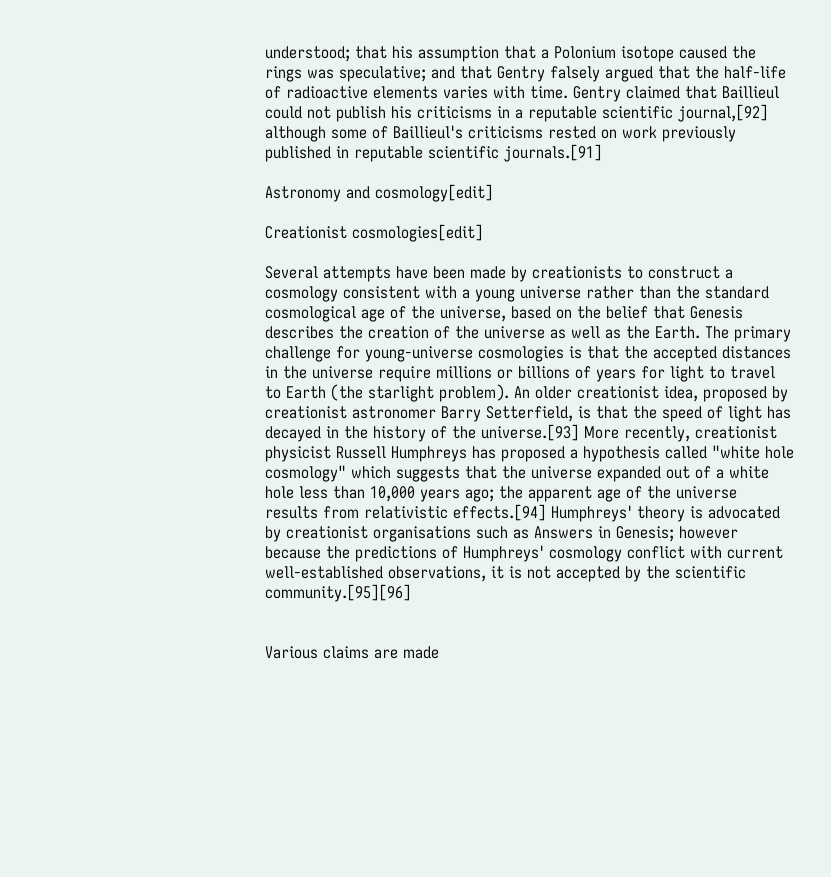understood; that his assumption that a Polonium isotope caused the rings was speculative; and that Gentry falsely argued that the half-life of radioactive elements varies with time. Gentry claimed that Baillieul could not publish his criticisms in a reputable scientific journal,[92] although some of Baillieul's criticisms rested on work previously published in reputable scientific journals.[91]

Astronomy and cosmology[edit]

Creationist cosmologies[edit]

Several attempts have been made by creationists to construct a cosmology consistent with a young universe rather than the standard cosmological age of the universe, based on the belief that Genesis describes the creation of the universe as well as the Earth. The primary challenge for young-universe cosmologies is that the accepted distances in the universe require millions or billions of years for light to travel to Earth (the starlight problem). An older creationist idea, proposed by creationist astronomer Barry Setterfield, is that the speed of light has decayed in the history of the universe.[93] More recently, creationist physicist Russell Humphreys has proposed a hypothesis called "white hole cosmology" which suggests that the universe expanded out of a white hole less than 10,000 years ago; the apparent age of the universe results from relativistic effects.[94] Humphreys' theory is advocated by creationist organisations such as Answers in Genesis; however because the predictions of Humphreys' cosmology conflict with current well-established observations, it is not accepted by the scientific community.[95][96]


Various claims are made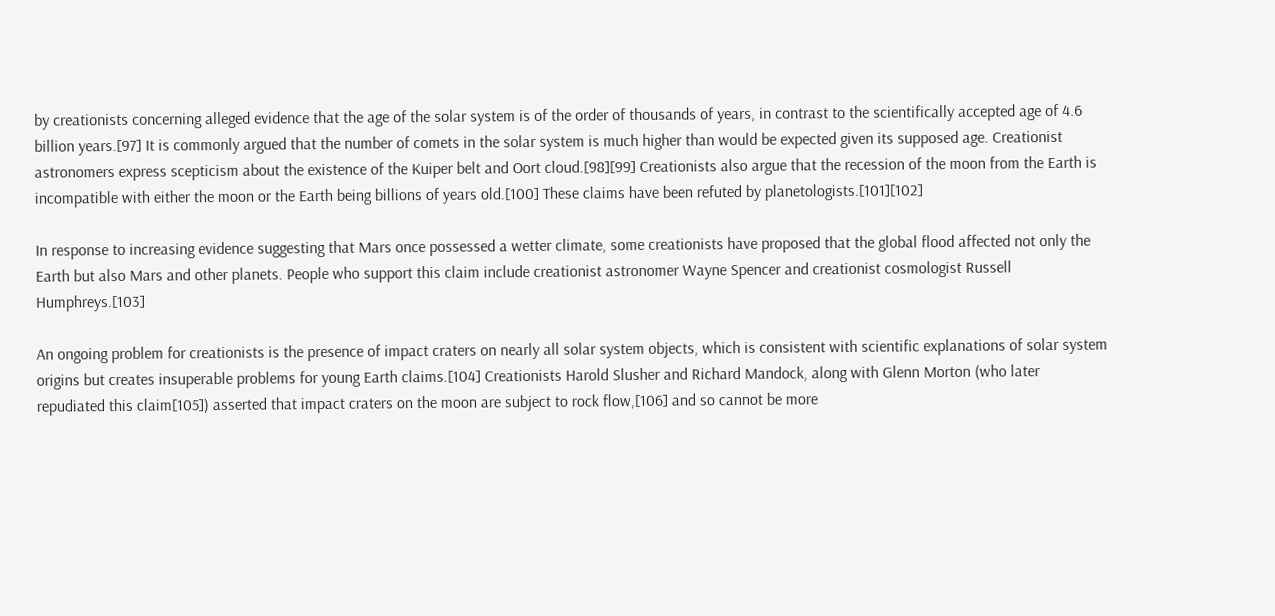by creationists concerning alleged evidence that the age of the solar system is of the order of thousands of years, in contrast to the scientifically accepted age of 4.6 billion years.[97] It is commonly argued that the number of comets in the solar system is much higher than would be expected given its supposed age. Creationist astronomers express scepticism about the existence of the Kuiper belt and Oort cloud.[98][99] Creationists also argue that the recession of the moon from the Earth is incompatible with either the moon or the Earth being billions of years old.[100] These claims have been refuted by planetologists.[101][102]

In response to increasing evidence suggesting that Mars once possessed a wetter climate, some creationists have proposed that the global flood affected not only the Earth but also Mars and other planets. People who support this claim include creationist astronomer Wayne Spencer and creationist cosmologist Russell Humphreys.[103]

An ongoing problem for creationists is the presence of impact craters on nearly all solar system objects, which is consistent with scientific explanations of solar system origins but creates insuperable problems for young Earth claims.[104] Creationists Harold Slusher and Richard Mandock, along with Glenn Morton (who later repudiated this claim[105]) asserted that impact craters on the moon are subject to rock flow,[106] and so cannot be more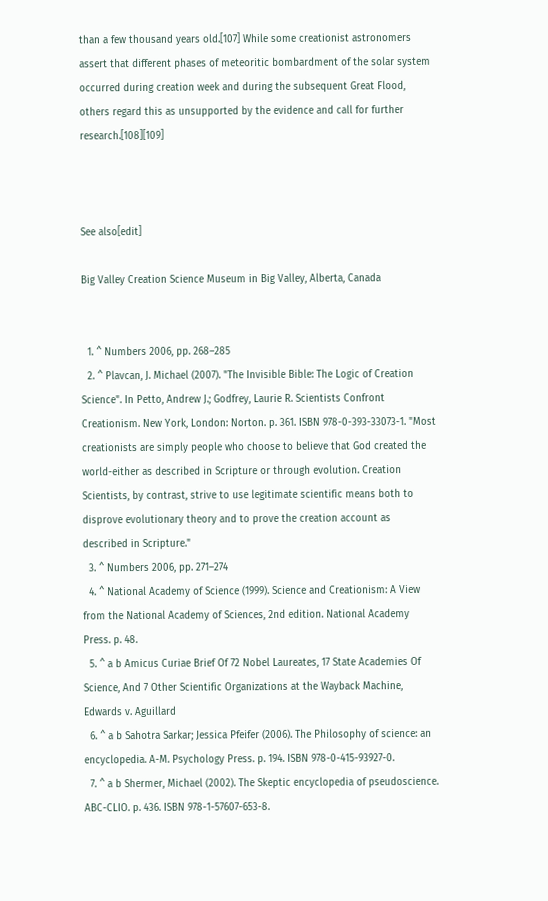than a few thousand years old.[107] While some creationist astronomers assert that different phases of meteoritic bombardment of the solar system occurred during creation week and during the subsequent Great Flood, others regard this as unsupported by the evidence and call for further research.[108][109]



See also[edit]

Big Valley Creation Science Museum in Big Valley, Alberta, Canada


  1. ^ Numbers 2006, pp. 268–285
  2. ^ Plavcan, J. Michael (2007). "The Invisible Bible: The Logic of Creation Science". In Petto, Andrew J.; Godfrey, Laurie R. Scientists Confront Creationism. New York, London: Norton. p. 361. ISBN 978-0-393-33073-1. "Most creationists are simply people who choose to believe that God created the world-either as described in Scripture or through evolution. Creation Scientists, by contrast, strive to use legitimate scientific means both to disprove evolutionary theory and to prove the creation account as described in Scripture."
  3. ^ Numbers 2006, pp. 271–274
  4. ^ National Academy of Science (1999). Science and Creationism: A View from the National Academy of Sciences, 2nd edition. National Academy Press. p. 48.
  5. ^ a b Amicus Curiae Brief Of 72 Nobel Laureates, 17 State Academies Of Science, And 7 Other Scientific Organizations at the Wayback Machine, Edwards v. Aguillard
  6. ^ a b Sahotra Sarkar; Jessica Pfeifer (2006). The Philosophy of science: an encyclopedia. A-M. Psychology Press. p. 194. ISBN 978-0-415-93927-0.
  7. ^ a b Shermer, Michael (2002). The Skeptic encyclopedia of pseudoscience. ABC-CLIO. p. 436. ISBN 978-1-57607-653-8.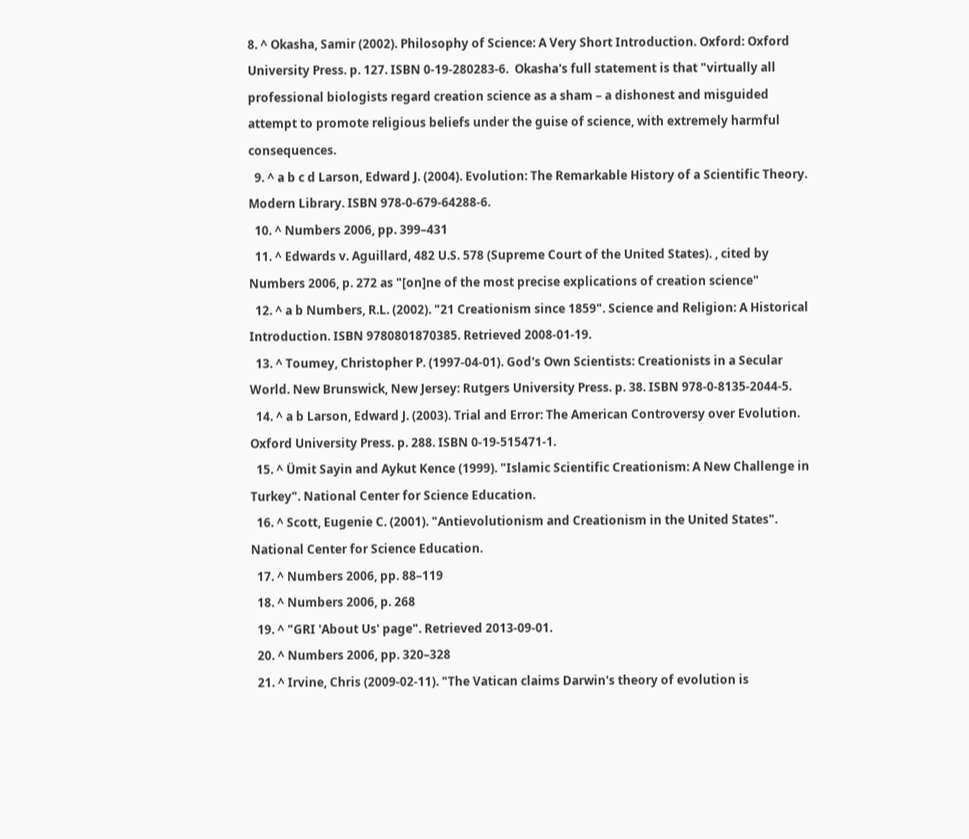8. ^ Okasha, Samir (2002). Philosophy of Science: A Very Short Introduction. Oxford: Oxford University Press. p. 127. ISBN 0-19-280283-6.  Okasha's full statement is that "virtually all professional biologists regard creation science as a sham – a dishonest and misguided attempt to promote religious beliefs under the guise of science, with extremely harmful consequences.
  9. ^ a b c d Larson, Edward J. (2004). Evolution: The Remarkable History of a Scientific Theory. Modern Library. ISBN 978-0-679-64288-6.
  10. ^ Numbers 2006, pp. 399–431
  11. ^ Edwards v. Aguillard, 482 U.S. 578 (Supreme Court of the United States). , cited by Numbers 2006, p. 272 as "[on]ne of the most precise explications of creation science"
  12. ^ a b Numbers, R.L. (2002). "21 Creationism since 1859". Science and Religion: A Historical Introduction. ISBN 9780801870385. Retrieved 2008-01-19.
  13. ^ Toumey, Christopher P. (1997-04-01). God's Own Scientists: Creationists in a Secular World. New Brunswick, New Jersey: Rutgers University Press. p. 38. ISBN 978-0-8135-2044-5.
  14. ^ a b Larson, Edward J. (2003). Trial and Error: The American Controversy over Evolution. Oxford University Press. p. 288. ISBN 0-19-515471-1.
  15. ^ Ümit Sayin and Aykut Kence (1999). "Islamic Scientific Creationism: A New Challenge in Turkey". National Center for Science Education.
  16. ^ Scott, Eugenie C. (2001). "Antievolutionism and Creationism in the United States". National Center for Science Education.
  17. ^ Numbers 2006, pp. 88–119
  18. ^ Numbers 2006, p. 268
  19. ^ "GRI 'About Us' page". Retrieved 2013-09-01.
  20. ^ Numbers 2006, pp. 320–328
  21. ^ Irvine, Chris (2009-02-11). "The Vatican claims Darwin's theory of evolution is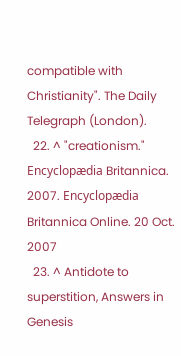compatible with Christianity". The Daily Telegraph (London).
  22. ^ "creationism." Encyclopædia Britannica. 2007. Encyclopædia Britannica Online. 20 Oct. 2007
  23. ^ Antidote to superstition, Answers in Genesis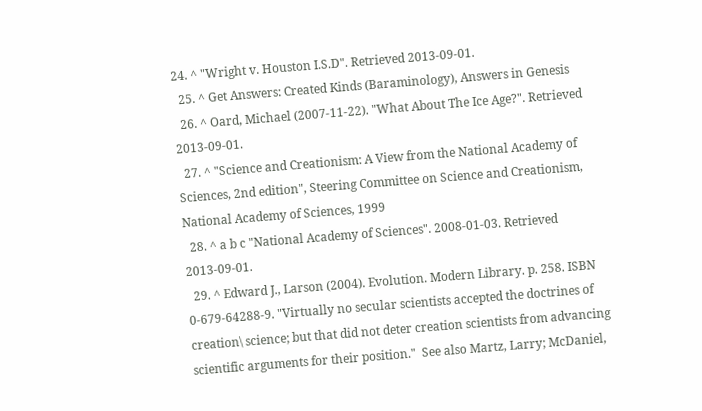24. ^ "Wright v. Houston I.S.D". Retrieved 2013-09-01.
  25. ^ Get Answers: Created Kinds (Baraminology), Answers in Genesis
  26. ^ Oard, Michael (2007-11-22). "What About The Ice Age?". Retrieved 2013-09-01.
  27. ^ "Science and Creationism: A View from the National Academy of Sciences, 2nd edition", Steering Committee on Science and Creationism, National Academy of Sciences, 1999
  28. ^ a b c "National Academy of Sciences". 2008-01-03. Retrieved 2013-09-01.
  29. ^ Edward J., Larson (2004). Evolution. Modern Library. p. 258. ISBN 0-679-64288-9. "Virtually no secular scientists accepted the doctrines of creation\ science; but that did not deter creation scientists from advancing scientific arguments for their position."  See also Martz, Larry; McDaniel,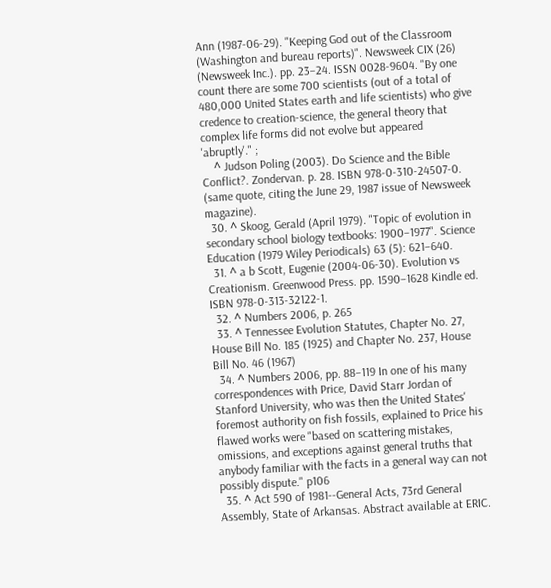Ann (1987-06-29). "Keeping God out of the Classroom (Washington and bureau reports)". Newsweek CIX (26) (Newsweek Inc.). pp. 23–24. ISSN 0028-9604. "By one count there are some 700 scientists (out of a total of 480,000 United States earth and life scientists) who give credence to creation-science, the general theory that complex life forms did not evolve but appeared 'abruptly'." ;
    ^ Judson Poling (2003). Do Science and the Bible Conflict?. Zondervan. p. 28. ISBN 978-0-310-24507-0.  (same quote, citing the June 29, 1987 issue of Newsweek magazine).
  30. ^ Skoog, Gerald (April 1979). "Topic of evolution in secondary school biology textbooks: 1900–1977". Science Education (1979 Wiley Periodicals) 63 (5): 621–640.
  31. ^ a b Scott, Eugenie (2004-06-30). Evolution vs Creationism. Greenwood Press. pp. 1590–1628 Kindle ed. ISBN 978-0-313-32122-1.
  32. ^ Numbers 2006, p. 265
  33. ^ Tennessee Evolution Statutes, Chapter No. 27, House Bill No. 185 (1925) and Chapter No. 237, House Bill No. 46 (1967)
  34. ^ Numbers 2006, pp. 88–119 In one of his many correspondences with Price, David Starr Jordan of Stanford University, who was then the United States' foremost authority on fish fossils, explained to Price his flawed works were "based on scattering mistakes, omissions, and exceptions against general truths that anybody familiar with the facts in a general way can not possibly dispute." p106
  35. ^ Act 590 of 1981--General Acts, 73rd General Assembly, State of Arkansas. Abstract available at ERIC.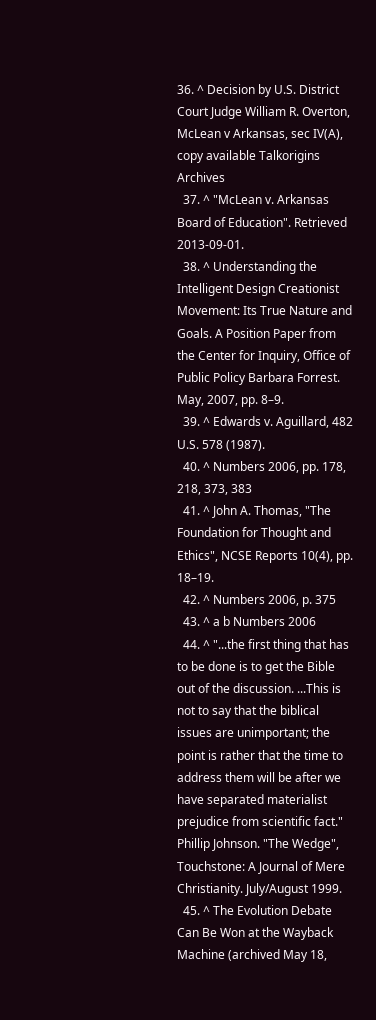36. ^ Decision by U.S. District Court Judge William R. Overton, McLean v Arkansas, sec IV(A), copy available Talkorigins Archives
  37. ^ "McLean v. Arkansas Board of Education". Retrieved 2013-09-01.
  38. ^ Understanding the Intelligent Design Creationist Movement: Its True Nature and Goals. A Position Paper from the Center for Inquiry, Office of Public Policy Barbara Forrest. May, 2007, pp. 8–9.
  39. ^ Edwards v. Aguillard, 482 U.S. 578 (1987).
  40. ^ Numbers 2006, pp. 178, 218, 373, 383
  41. ^ John A. Thomas, "The Foundation for Thought and Ethics", NCSE Reports 10(4), pp. 18–19.
  42. ^ Numbers 2006, p. 375
  43. ^ a b Numbers 2006
  44. ^ "...the first thing that has to be done is to get the Bible out of the discussion. ...This is not to say that the biblical issues are unimportant; the point is rather that the time to address them will be after we have separated materialist prejudice from scientific fact." Phillip Johnson. "The Wedge", Touchstone: A Journal of Mere Christianity. July/August 1999.
  45. ^ The Evolution Debate Can Be Won at the Wayback Machine (archived May 18,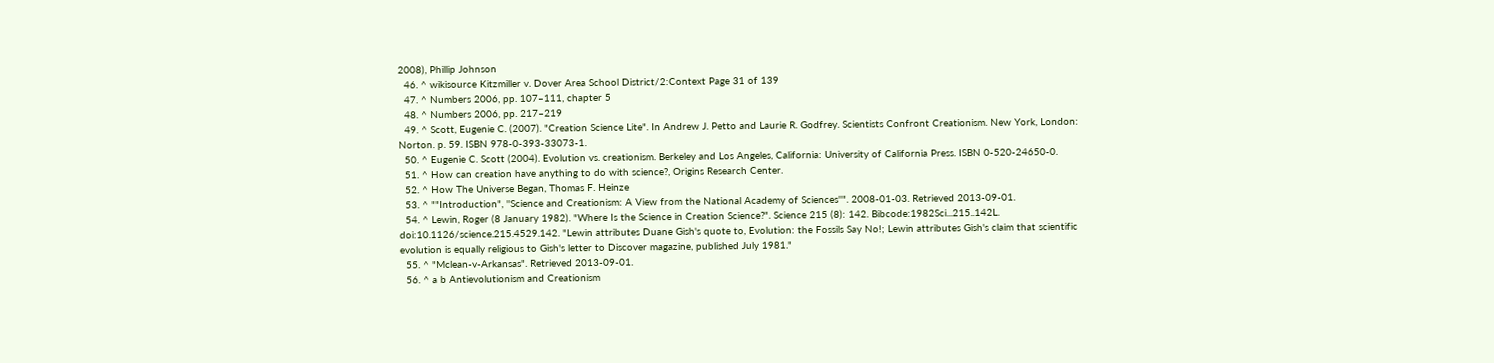2008), Phillip Johnson
  46. ^ wikisource Kitzmiller v. Dover Area School District/2:Context Page 31 of 139
  47. ^ Numbers 2006, pp. 107–111, chapter 5
  48. ^ Numbers 2006, pp. 217–219
  49. ^ Scott, Eugenie C. (2007). "Creation Science Lite". In Andrew J. Petto and Laurie R. Godfrey. Scientists Confront Creationism. New York, London: Norton. p. 59. ISBN 978-0-393-33073-1.
  50. ^ Eugenie C. Scott (2004). Evolution vs. creationism. Berkeley and Los Angeles, California: University of California Press. ISBN 0-520-24650-0.
  51. ^ How can creation have anything to do with science?, Origins Research Center.
  52. ^ How The Universe Began, Thomas F. Heinze
  53. ^ ""Introduction", ''Science and Creationism: A View from the National Academy of Sciences''". 2008-01-03. Retrieved 2013-09-01.
  54. ^ Lewin, Roger (8 January 1982). "Where Is the Science in Creation Science?". Science 215 (8): 142. Bibcode:1982Sci...215..142L. doi:10.1126/science.215.4529.142. "Lewin attributes Duane Gish's quote to, Evolution: the Fossils Say No!; Lewin attributes Gish's claim that scientific evolution is equally religious to Gish's letter to Discover magazine, published July 1981."
  55. ^ "Mclean-v-Arkansas". Retrieved 2013-09-01.
  56. ^ a b Antievolutionism and Creationism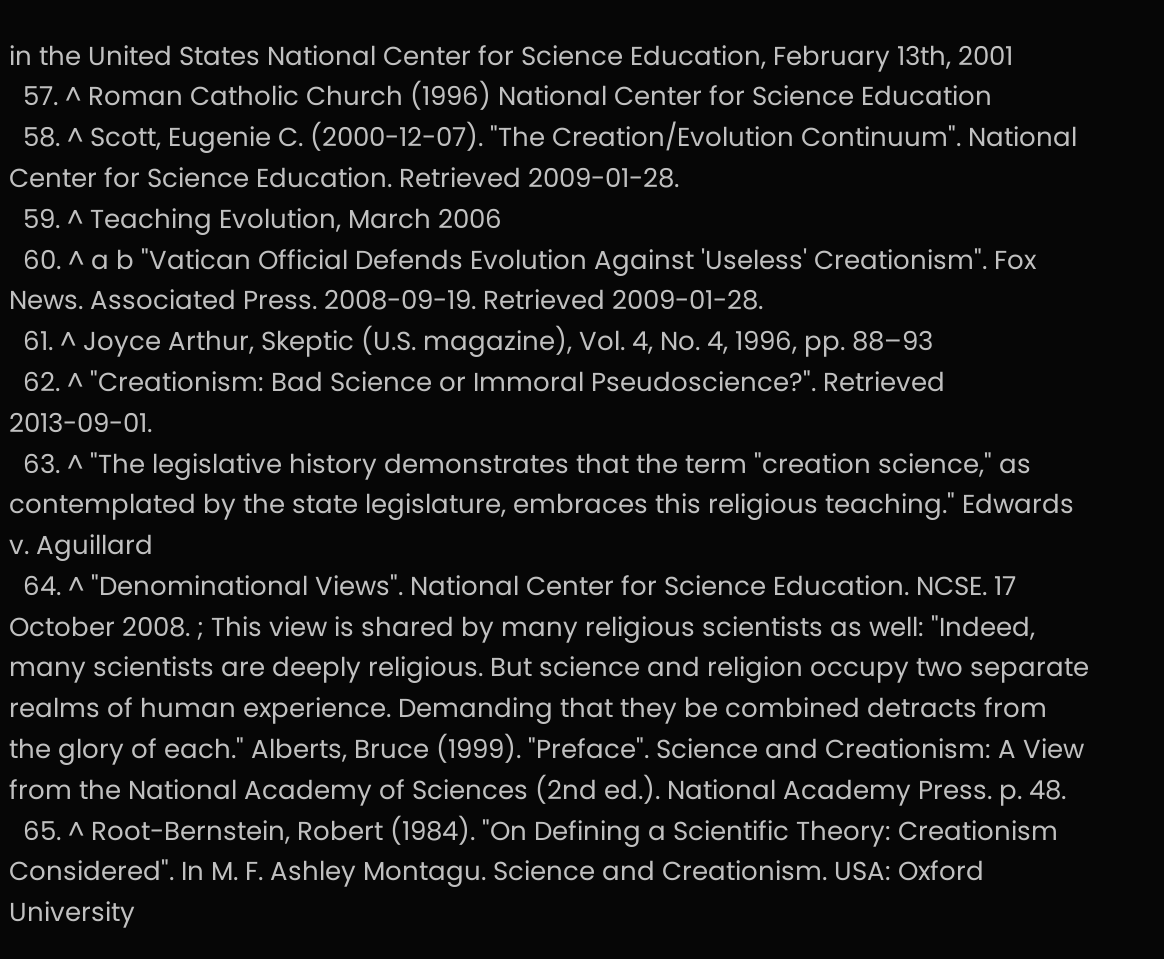in the United States National Center for Science Education, February 13th, 2001
  57. ^ Roman Catholic Church (1996) National Center for Science Education
  58. ^ Scott, Eugenie C. (2000-12-07). "The Creation/Evolution Continuum". National Center for Science Education. Retrieved 2009-01-28.
  59. ^ Teaching Evolution, March 2006
  60. ^ a b "Vatican Official Defends Evolution Against 'Useless' Creationism". Fox News. Associated Press. 2008-09-19. Retrieved 2009-01-28.
  61. ^ Joyce Arthur, Skeptic (U.S. magazine), Vol. 4, No. 4, 1996, pp. 88–93
  62. ^ "Creationism: Bad Science or Immoral Pseudoscience?". Retrieved 2013-09-01.
  63. ^ "The legislative history demonstrates that the term "creation science," as contemplated by the state legislature, embraces this religious teaching." Edwards v. Aguillard
  64. ^ "Denominational Views". National Center for Science Education. NCSE. 17 October 2008. ; This view is shared by many religious scientists as well: "Indeed, many scientists are deeply religious. But science and religion occupy two separate realms of human experience. Demanding that they be combined detracts from the glory of each." Alberts, Bruce (1999). "Preface". Science and Creationism: A View from the National Academy of Sciences (2nd ed.). National Academy Press. p. 48.
  65. ^ Root-Bernstein, Robert (1984). "On Defining a Scientific Theory: Creationism Considered". In M. F. Ashley Montagu. Science and Creationism. USA: Oxford University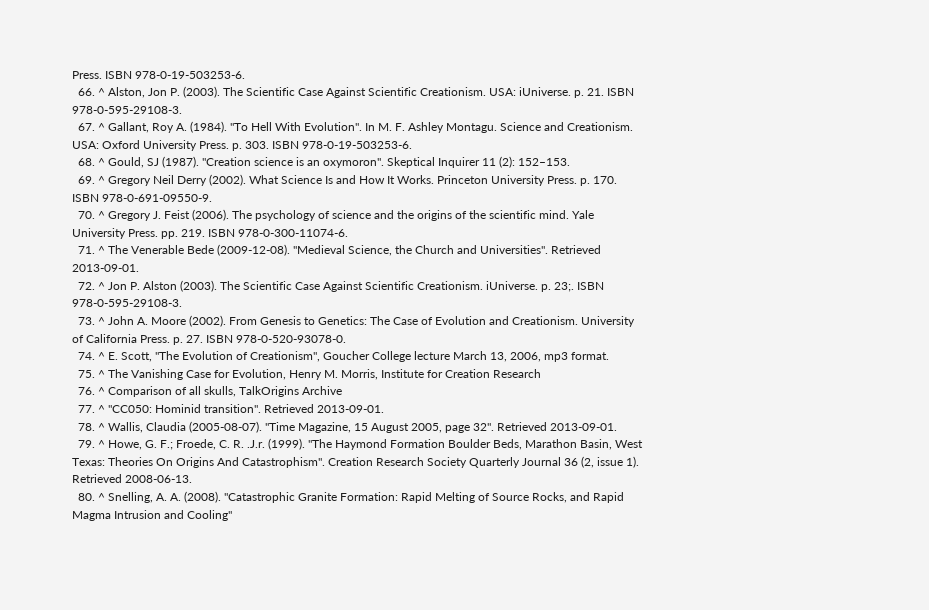Press. ISBN 978-0-19-503253-6.
  66. ^ Alston, Jon P. (2003). The Scientific Case Against Scientific Creationism. USA: iUniverse. p. 21. ISBN 978-0-595-29108-3.
  67. ^ Gallant, Roy A. (1984). "To Hell With Evolution". In M. F. Ashley Montagu. Science and Creationism. USA: Oxford University Press. p. 303. ISBN 978-0-19-503253-6.
  68. ^ Gould, SJ (1987). "Creation science is an oxymoron". Skeptical Inquirer 11 (2): 152–153.
  69. ^ Gregory Neil Derry (2002). What Science Is and How It Works. Princeton University Press. p. 170. ISBN 978-0-691-09550-9.
  70. ^ Gregory J. Feist (2006). The psychology of science and the origins of the scientific mind. Yale University Press. pp. 219. ISBN 978-0-300-11074-6.
  71. ^ The Venerable Bede (2009-12-08). "Medieval Science, the Church and Universities". Retrieved 2013-09-01.
  72. ^ Jon P. Alston (2003). The Scientific Case Against Scientific Creationism. iUniverse. p. 23;. ISBN 978-0-595-29108-3.
  73. ^ John A. Moore (2002). From Genesis to Genetics: The Case of Evolution and Creationism. University of California Press. p. 27. ISBN 978-0-520-93078-0.
  74. ^ E. Scott, "The Evolution of Creationism", Goucher College lecture March 13, 2006, mp3 format.
  75. ^ The Vanishing Case for Evolution, Henry M. Morris, Institute for Creation Research
  76. ^ Comparison of all skulls, TalkOrigins Archive
  77. ^ "CC050: Hominid transition". Retrieved 2013-09-01.
  78. ^ Wallis, Claudia (2005-08-07). "Time Magazine, 15 August 2005, page 32". Retrieved 2013-09-01.
  79. ^ Howe, G. F.; Froede, C. R. .J.r. (1999). "The Haymond Formation Boulder Beds, Marathon Basin, West Texas: Theories On Origins And Catastrophism". Creation Research Society Quarterly Journal 36 (2, issue 1). Retrieved 2008-06-13.
  80. ^ Snelling, A. A. (2008). "Catastrophic Granite Formation: Rapid Melting of Source Rocks, and Rapid Magma Intrusion and Cooling"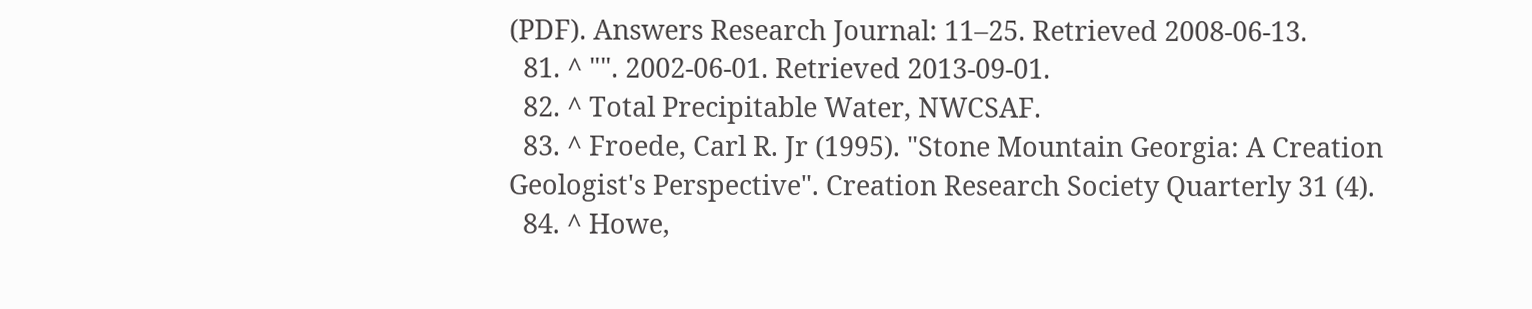(PDF). Answers Research Journal: 11–25. Retrieved 2008-06-13.
  81. ^ "". 2002-06-01. Retrieved 2013-09-01.
  82. ^ Total Precipitable Water, NWCSAF.
  83. ^ Froede, Carl R. Jr (1995). "Stone Mountain Georgia: A Creation Geologist's Perspective". Creation Research Society Quarterly 31 (4).
  84. ^ Howe,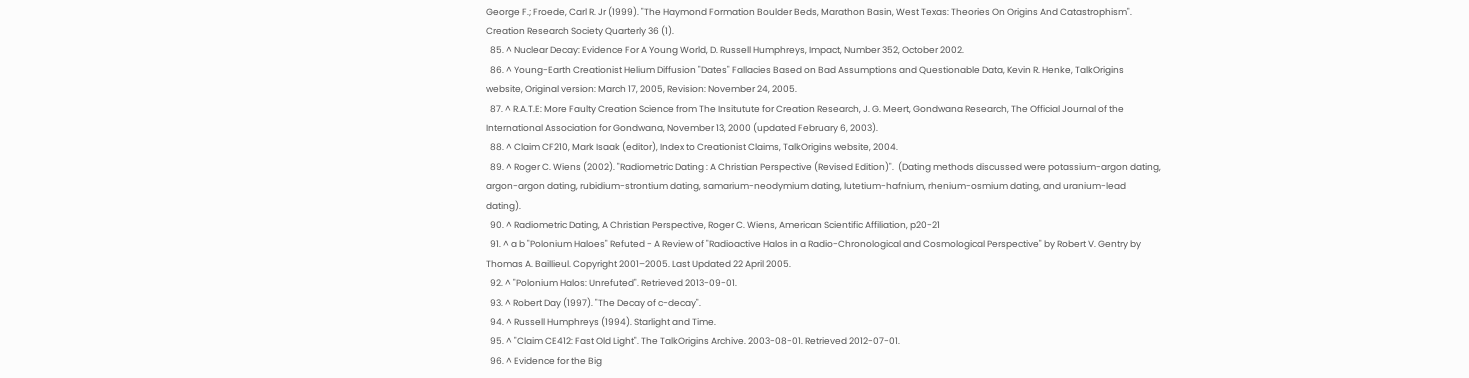George F.; Froede, Carl R. Jr (1999). "The Haymond Formation Boulder Beds, Marathon Basin, West Texas: Theories On Origins And Catastrophism". Creation Research Society Quarterly 36 (1).
  85. ^ Nuclear Decay: Evidence For A Young World, D. Russell Humphreys, Impact, Number 352, October 2002.
  86. ^ Young-Earth Creationist Helium Diffusion "Dates" Fallacies Based on Bad Assumptions and Questionable Data, Kevin R. Henke, TalkOrigins website, Original version: March 17, 2005, Revision: November 24, 2005.
  87. ^ R.A.T.E: More Faulty Creation Science from The Insitutute for Creation Research, J. G. Meert, Gondwana Research, The Official Journal of the International Association for Gondwana, November 13, 2000 (updated February 6, 2003).
  88. ^ Claim CF210, Mark Isaak (editor), Index to Creationist Claims, TalkOrigins website, 2004.
  89. ^ Roger C. Wiens (2002). "Radiometric Dating : A Christian Perspective (Revised Edition)".  (Dating methods discussed were potassium-argon dating, argon-argon dating, rubidium-strontium dating, samarium-neodymium dating, lutetium-hafnium, rhenium-osmium dating, and uranium-lead dating).
  90. ^ Radiometric Dating, A Christian Perspective, Roger C. Wiens, American Scientific Affiliation, p20-21
  91. ^ a b "Polonium Haloes" Refuted - A Review of "Radioactive Halos in a Radio-Chronological and Cosmological Perspective" by Robert V. Gentry by Thomas A. Baillieul. Copyright 2001–2005. Last Updated 22 April 2005.
  92. ^ "Polonium Halos: Unrefuted". Retrieved 2013-09-01.
  93. ^ Robert Day (1997). "The Decay of c-decay".
  94. ^ Russell Humphreys (1994). Starlight and Time.
  95. ^ "Claim CE412: Fast Old Light". The TalkOrigins Archive. 2003-08-01. Retrieved 2012-07-01.
  96. ^ Evidence for the Big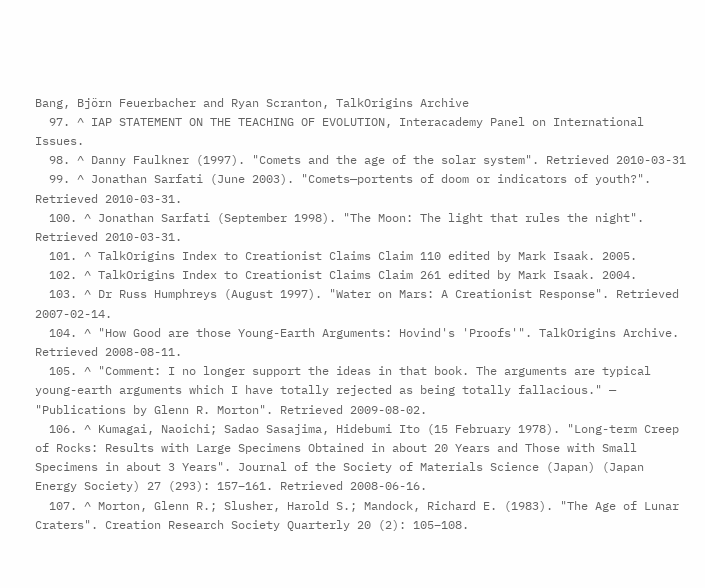Bang, Björn Feuerbacher and Ryan Scranton, TalkOrigins Archive
  97. ^ IAP STATEMENT ON THE TEACHING OF EVOLUTION, Interacademy Panel on International Issues.
  98. ^ Danny Faulkner (1997). "Comets and the age of the solar system". Retrieved 2010-03-31
  99. ^ Jonathan Sarfati (June 2003). "Comets—portents of doom or indicators of youth?". Retrieved 2010-03-31.
  100. ^ Jonathan Sarfati (September 1998). "The Moon: The light that rules the night". Retrieved 2010-03-31.
  101. ^ TalkOrigins Index to Creationist Claims Claim 110 edited by Mark Isaak. 2005.
  102. ^ TalkOrigins Index to Creationist Claims Claim 261 edited by Mark Isaak. 2004.
  103. ^ Dr Russ Humphreys (August 1997). "Water on Mars: A Creationist Response". Retrieved 2007-02-14.
  104. ^ "How Good are those Young-Earth Arguments: Hovind's 'Proofs'". TalkOrigins Archive. Retrieved 2008-08-11.
  105. ^ "Comment: I no longer support the ideas in that book. The arguments are typical young-earth arguments which I have totally rejected as being totally fallacious." — "Publications by Glenn R. Morton". Retrieved 2009-08-02.
  106. ^ Kumagai, Naoichi; Sadao Sasajima, Hidebumi Ito (15 February 1978). "Long-term Creep of Rocks: Results with Large Specimens Obtained in about 20 Years and Those with Small Specimens in about 3 Years". Journal of the Society of Materials Science (Japan) (Japan Energy Society) 27 (293): 157–161. Retrieved 2008-06-16.
  107. ^ Morton, Glenn R.; Slusher, Harold S.; Mandock, Richard E. (1983). "The Age of Lunar Craters". Creation Research Society Quarterly 20 (2): 105–108.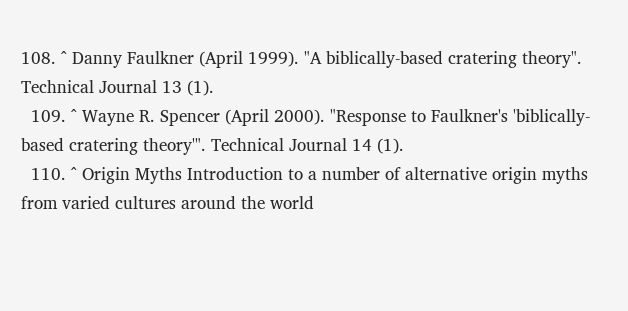108. ^ Danny Faulkner (April 1999). "A biblically-based cratering theory". Technical Journal 13 (1).
  109. ^ Wayne R. Spencer (April 2000). "Response to Faulkner's 'biblically-based cratering theory'". Technical Journal 14 (1).
  110. ^ Origin Myths Introduction to a number of alternative origin myths from varied cultures around the world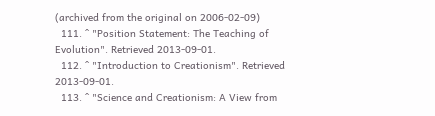(archived from the original on 2006-02-09)
  111. ^ "Position Statement: The Teaching of Evolution". Retrieved 2013-09-01.
  112. ^ "Introduction to Creationism". Retrieved 2013-09-01.
  113. ^ "Science and Creationism: A View from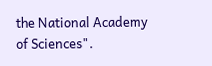the National Academy of Sciences".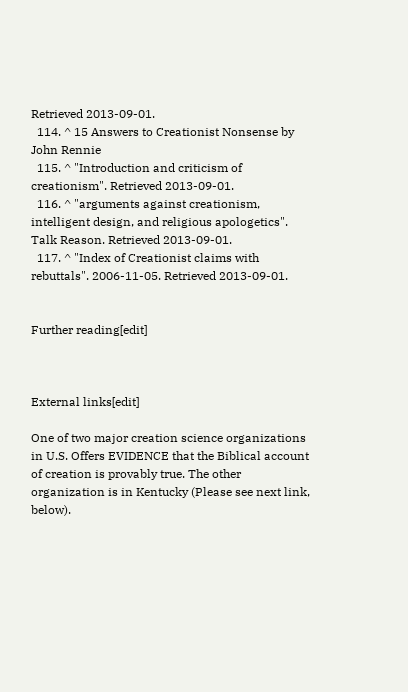Retrieved 2013-09-01.
  114. ^ 15 Answers to Creationist Nonsense by John Rennie
  115. ^ "Introduction and criticism of creationism". Retrieved 2013-09-01.
  116. ^ "arguments against creationism, intelligent design, and religious apologetics". Talk Reason. Retrieved 2013-09-01.
  117. ^ "Index of Creationist claims with rebuttals". 2006-11-05. Retrieved 2013-09-01.


Further reading[edit]



External links[edit]

One of two major creation science organizations in U.S. Offers EVIDENCE that the Biblical account of creation is provably true. The other organization is in Kentucky (Please see next link, below).